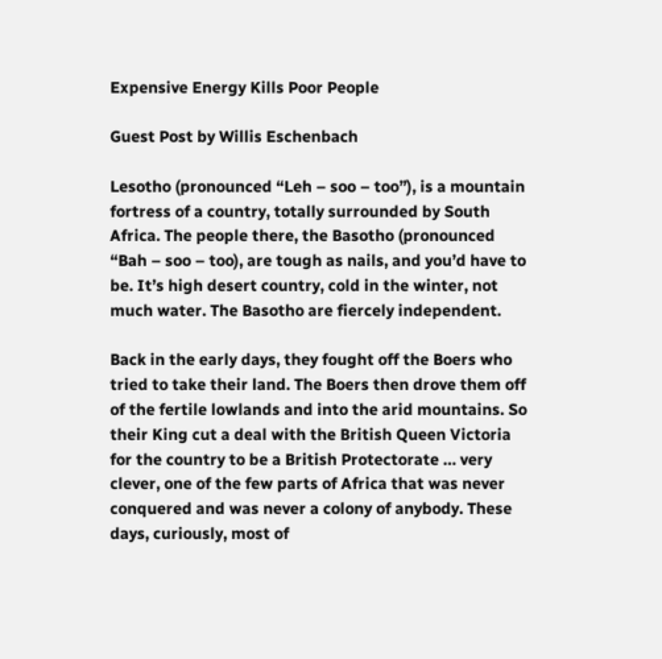Expensive Energy Kills Poor People

Guest Post by Willis Eschenbach

Lesotho (pronounced “Leh – soo – too”), is a mountain fortress of a country, totally surrounded by South Africa. The people there, the Basotho (pronounced “Bah – soo – too), are tough as nails, and you’d have to be. It’s high desert country, cold in the winter, not much water. The Basotho are fiercely independent.

Back in the early days, they fought off the Boers who tried to take their land. The Boers then drove them off of the fertile lowlands and into the arid mountains. So their King cut a deal with the British Queen Victoria for the country to be a British Protectorate … very clever, one of the few parts of Africa that was never conquered and was never a colony of anybody. These days, curiously, most of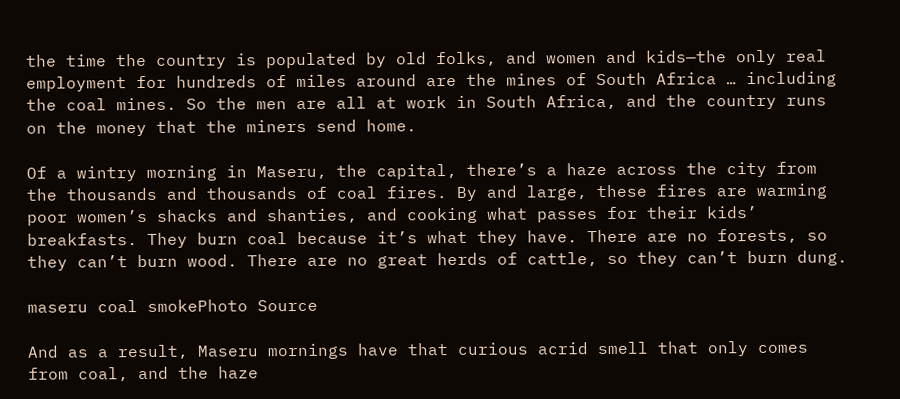the time the country is populated by old folks, and women and kids—the only real employment for hundreds of miles around are the mines of South Africa … including the coal mines. So the men are all at work in South Africa, and the country runs on the money that the miners send home.

Of a wintry morning in Maseru, the capital, there’s a haze across the city from the thousands and thousands of coal fires. By and large, these fires are warming poor women’s shacks and shanties, and cooking what passes for their kids’ breakfasts. They burn coal because it’s what they have. There are no forests, so they can’t burn wood. There are no great herds of cattle, so they can’t burn dung.

maseru coal smokePhoto Source

And as a result, Maseru mornings have that curious acrid smell that only comes from coal, and the haze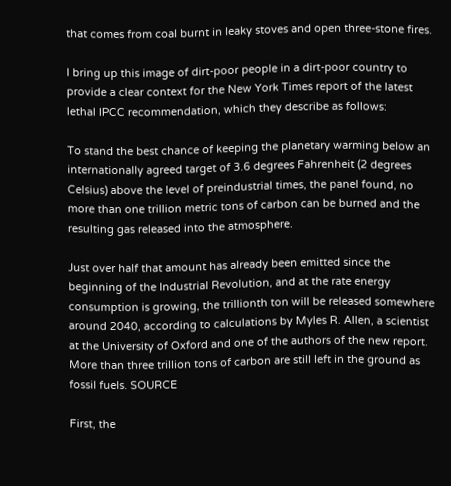that comes from coal burnt in leaky stoves and open three-stone fires.

I bring up this image of dirt-poor people in a dirt-poor country to provide a clear context for the New York Times report of the latest lethal IPCC recommendation, which they describe as follows:

To stand the best chance of keeping the planetary warming below an internationally agreed target of 3.6 degrees Fahrenheit (2 degrees Celsius) above the level of preindustrial times, the panel found, no more than one trillion metric tons of carbon can be burned and the resulting gas released into the atmosphere.

Just over half that amount has already been emitted since the beginning of the Industrial Revolution, and at the rate energy consumption is growing, the trillionth ton will be released somewhere around 2040, according to calculations by Myles R. Allen, a scientist at the University of Oxford and one of the authors of the new report. More than three trillion tons of carbon are still left in the ground as fossil fuels. SOURCE

First, the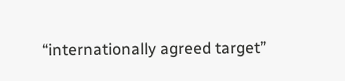“internationally agreed target”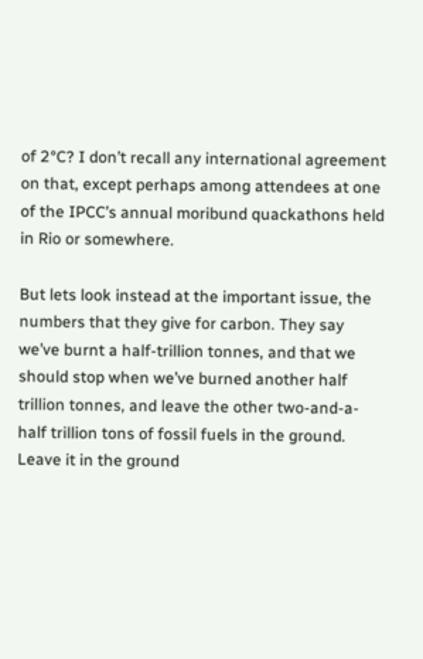of 2°C? I don’t recall any international agreement on that, except perhaps among attendees at one of the IPCC’s annual moribund quackathons held in Rio or somewhere.

But lets look instead at the important issue, the numbers that they give for carbon. They say we’ve burnt a half-trillion tonnes, and that we should stop when we’ve burned another half trillion tonnes, and leave the other two-and-a-half trillion tons of fossil fuels in the ground. Leave it in the ground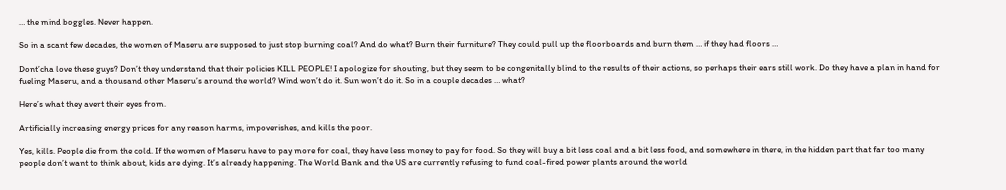… the mind boggles. Never happen.

So in a scant few decades, the women of Maseru are supposed to just stop burning coal? And do what? Burn their furniture? They could pull up the floorboards and burn them … if they had floors …

Dont’cha love these guys? Don’t they understand that their policies KILL PEOPLE! I apologize for shouting, but they seem to be congenitally blind to the results of their actions, so perhaps their ears still work. Do they have a plan in hand for fueling Maseru, and a thousand other Maseru’s around the world? Wind won’t do it. Sun won’t do it. So in a couple decades … what?

Here’s what they avert their eyes from.

Artificially increasing energy prices for any reason harms, impoverishes, and kills the poor.

Yes, kills. People die from the cold. If the women of Maseru have to pay more for coal, they have less money to pay for food. So they will buy a bit less coal and a bit less food, and somewhere in there, in the hidden part that far too many people don’t want to think about, kids are dying. It’s already happening. The World Bank and the US are currently refusing to fund coal-fired power plants around the world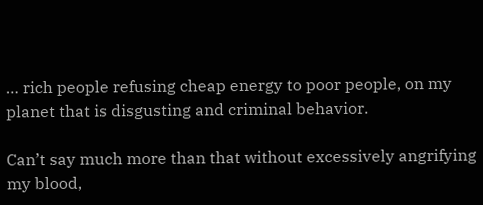… rich people refusing cheap energy to poor people, on my planet that is disgusting and criminal behavior.

Can’t say much more than that without excessively angrifying my blood,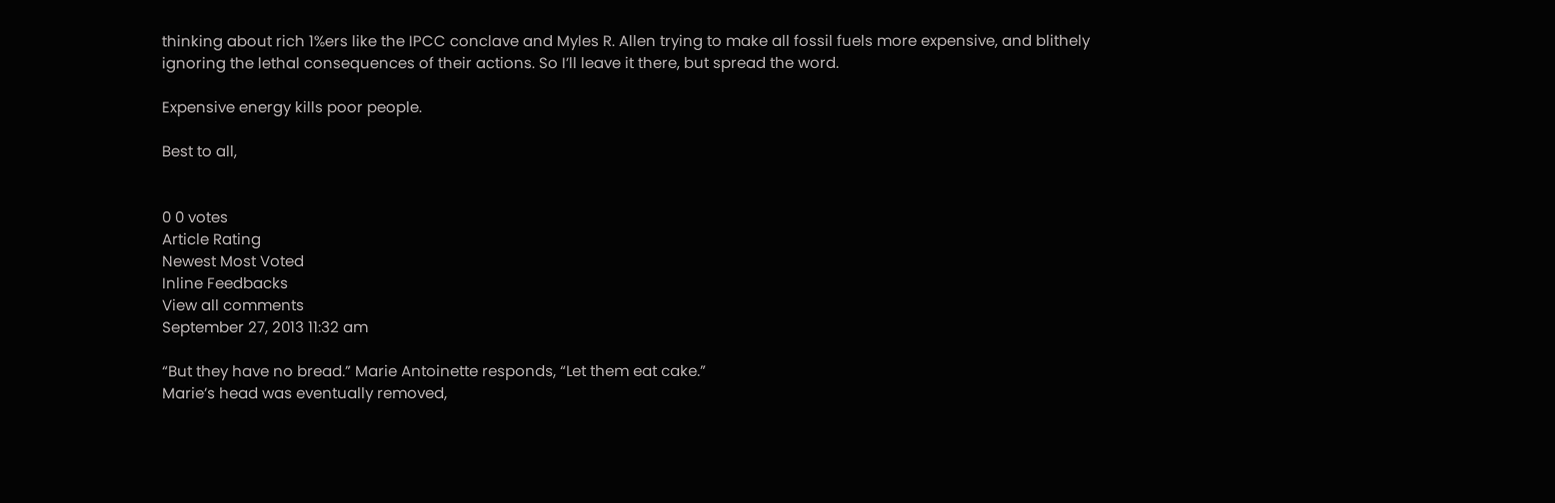thinking about rich 1%ers like the IPCC conclave and Myles R. Allen trying to make all fossil fuels more expensive, and blithely ignoring the lethal consequences of their actions. So I’ll leave it there, but spread the word.

Expensive energy kills poor people.

Best to all,


0 0 votes
Article Rating
Newest Most Voted
Inline Feedbacks
View all comments
September 27, 2013 11:32 am

“But they have no bread.” Marie Antoinette responds, “Let them eat cake.”
Marie’s head was eventually removed,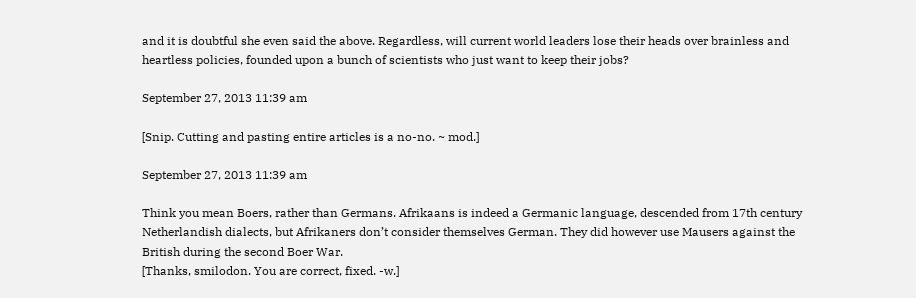and it is doubtful she even said the above. Regardless, will current world leaders lose their heads over brainless and heartless policies, founded upon a bunch of scientists who just want to keep their jobs?

September 27, 2013 11:39 am

[Snip. Cutting and pasting entire articles is a no-no. ~ mod.]

September 27, 2013 11:39 am

Think you mean Boers, rather than Germans. Afrikaans is indeed a Germanic language, descended from 17th century Netherlandish dialects, but Afrikaners don’t consider themselves German. They did however use Mausers against the British during the second Boer War.
[Thanks, smilodon. You are correct, fixed. -w.]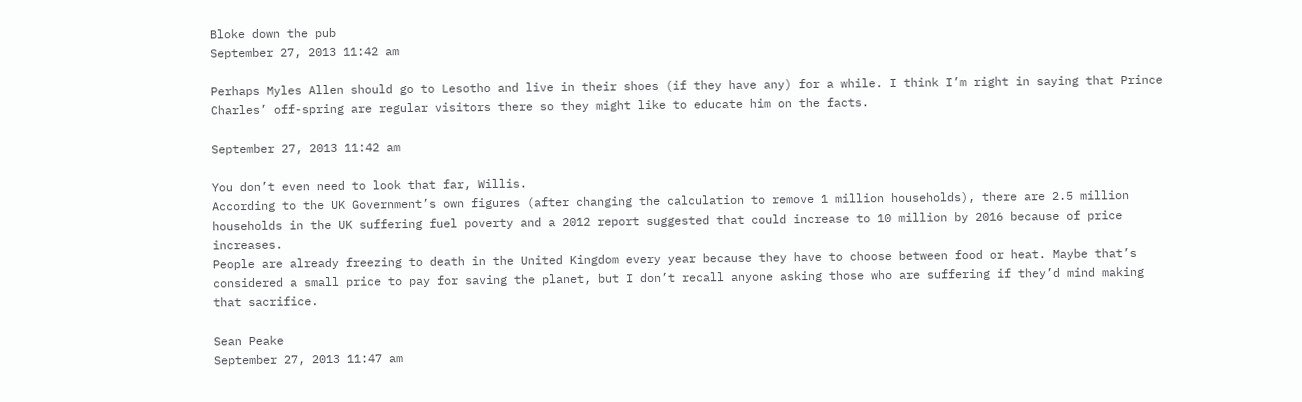Bloke down the pub
September 27, 2013 11:42 am

Perhaps Myles Allen should go to Lesotho and live in their shoes (if they have any) for a while. I think I’m right in saying that Prince Charles’ off-spring are regular visitors there so they might like to educate him on the facts.

September 27, 2013 11:42 am

You don’t even need to look that far, Willis.
According to the UK Government’s own figures (after changing the calculation to remove 1 million households), there are 2.5 million households in the UK suffering fuel poverty and a 2012 report suggested that could increase to 10 million by 2016 because of price increases.
People are already freezing to death in the United Kingdom every year because they have to choose between food or heat. Maybe that’s considered a small price to pay for saving the planet, but I don’t recall anyone asking those who are suffering if they’d mind making that sacrifice.

Sean Peake
September 27, 2013 11:47 am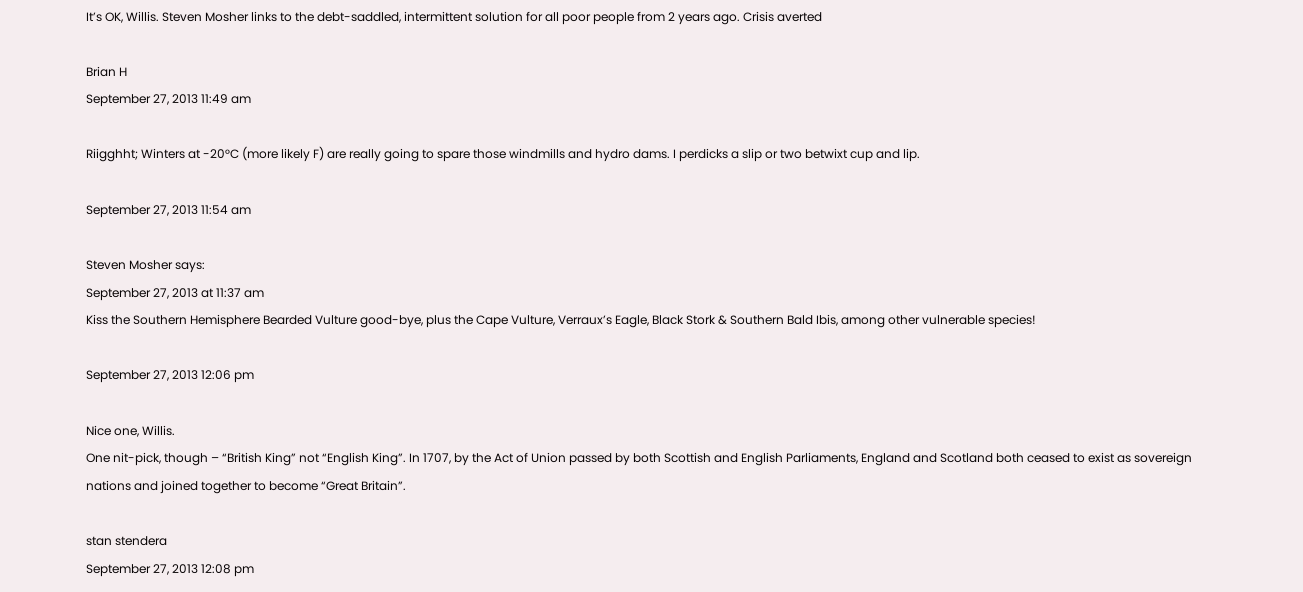It’s OK, Willis. Steven Mosher links to the debt-saddled, intermittent solution for all poor people from 2 years ago. Crisis averted

Brian H
September 27, 2013 11:49 am

Riigghht; Winters at -20°C (more likely F) are really going to spare those windmills and hydro dams. I perdicks a slip or two betwixt cup and lip.

September 27, 2013 11:54 am

Steven Mosher says:
September 27, 2013 at 11:37 am
Kiss the Southern Hemisphere Bearded Vulture good-bye, plus the Cape Vulture, Verraux’s Eagle, Black Stork & Southern Bald Ibis, among other vulnerable species!

September 27, 2013 12:06 pm

Nice one, Willis.
One nit-pick, though – “British King” not “English King”. In 1707, by the Act of Union passed by both Scottish and English Parliaments, England and Scotland both ceased to exist as sovereign nations and joined together to become “Great Britain”.

stan stendera
September 27, 2013 12:08 pm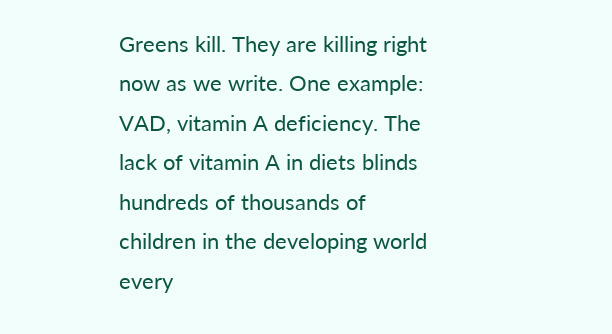Greens kill. They are killing right now as we write. One example: VAD, vitamin A deficiency. The lack of vitamin A in diets blinds hundreds of thousands of children in the developing world every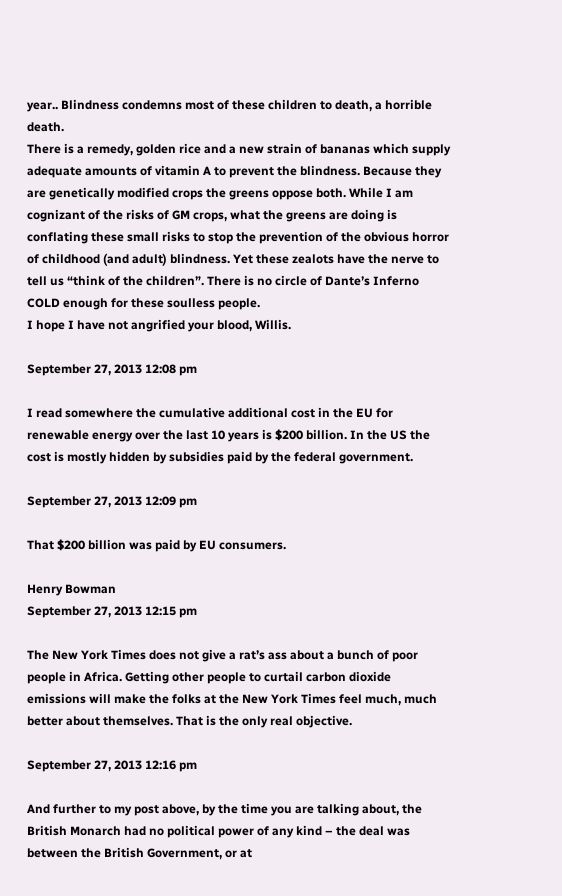year.. Blindness condemns most of these children to death, a horrible death.
There is a remedy, golden rice and a new strain of bananas which supply adequate amounts of vitamin A to prevent the blindness. Because they are genetically modified crops the greens oppose both. While I am cognizant of the risks of GM crops, what the greens are doing is conflating these small risks to stop the prevention of the obvious horror of childhood (and adult) blindness. Yet these zealots have the nerve to tell us “think of the children”. There is no circle of Dante’s Inferno COLD enough for these soulless people.
I hope I have not angrified your blood, Willis.

September 27, 2013 12:08 pm

I read somewhere the cumulative additional cost in the EU for renewable energy over the last 10 years is $200 billion. In the US the cost is mostly hidden by subsidies paid by the federal government.

September 27, 2013 12:09 pm

That $200 billion was paid by EU consumers.

Henry Bowman
September 27, 2013 12:15 pm

The New York Times does not give a rat’s ass about a bunch of poor people in Africa. Getting other people to curtail carbon dioxide emissions will make the folks at the New York Times feel much, much better about themselves. That is the only real objective.

September 27, 2013 12:16 pm

And further to my post above, by the time you are talking about, the British Monarch had no political power of any kind – the deal was between the British Government, or at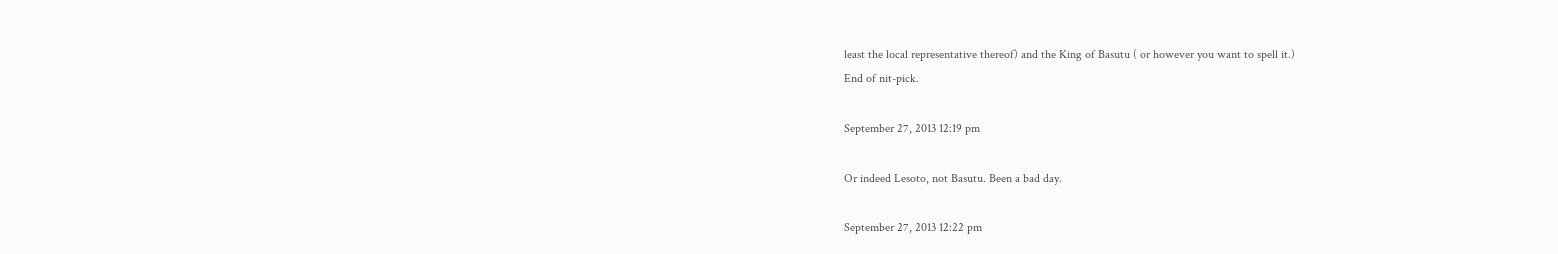least the local representative thereof) and the King of Basutu ( or however you want to spell it.)
End of nit-pick.

September 27, 2013 12:19 pm

Or indeed Lesoto, not Basutu. Been a bad day.

September 27, 2013 12:22 pm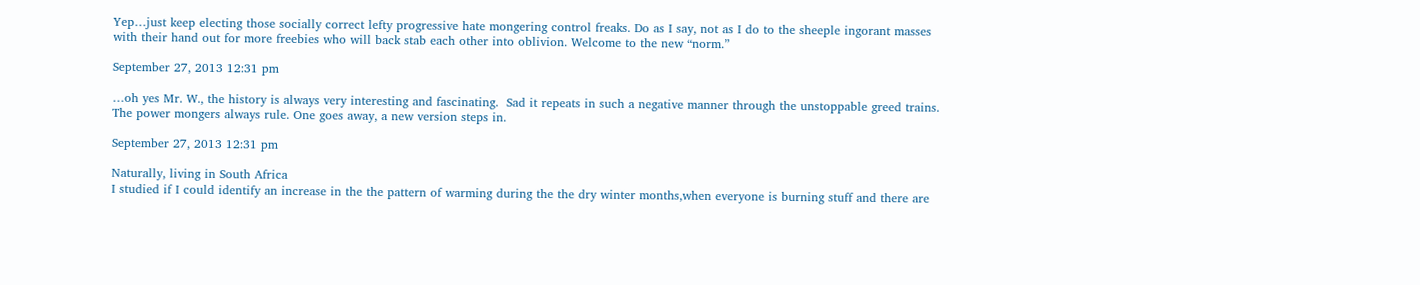Yep…just keep electing those socially correct lefty progressive hate mongering control freaks. Do as I say, not as I do to the sheeple ingorant masses with their hand out for more freebies who will back stab each other into oblivion. Welcome to the new “norm.”

September 27, 2013 12:31 pm

…oh yes Mr. W., the history is always very interesting and fascinating.  Sad it repeats in such a negative manner through the unstoppable greed trains. The power mongers always rule. One goes away, a new version steps in.

September 27, 2013 12:31 pm

Naturally, living in South Africa
I studied if I could identify an increase in the the pattern of warming during the the dry winter months,when everyone is burning stuff and there are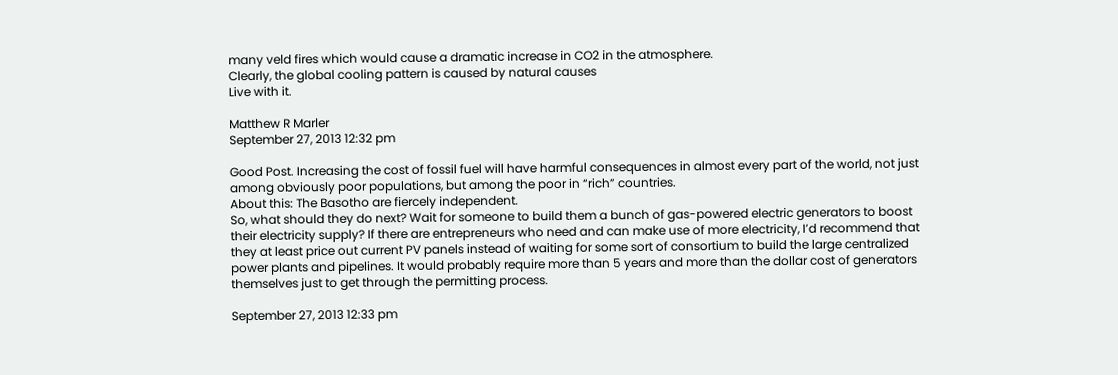many veld fires which would cause a dramatic increase in CO2 in the atmosphere.
Clearly, the global cooling pattern is caused by natural causes
Live with it.

Matthew R Marler
September 27, 2013 12:32 pm

Good Post. Increasing the cost of fossil fuel will have harmful consequences in almost every part of the world, not just among obviously poor populations, but among the poor in “rich” countries.
About this: The Basotho are fiercely independent.
So, what should they do next? Wait for someone to build them a bunch of gas-powered electric generators to boost their electricity supply? If there are entrepreneurs who need and can make use of more electricity, I’d recommend that they at least price out current PV panels instead of waiting for some sort of consortium to build the large centralized power plants and pipelines. It would probably require more than 5 years and more than the dollar cost of generators themselves just to get through the permitting process.

September 27, 2013 12:33 pm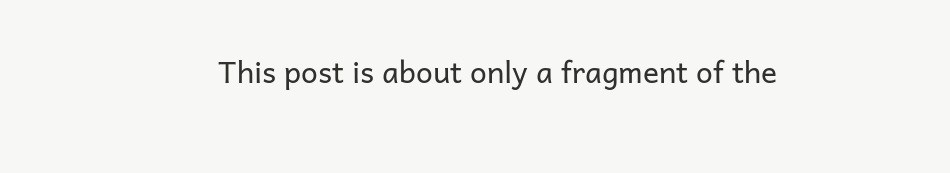This post is about only a fragment of the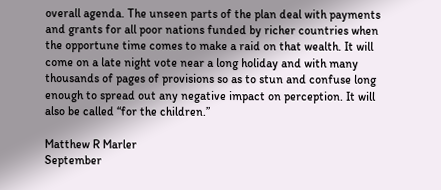overall agenda. The unseen parts of the plan deal with payments and grants for all poor nations funded by richer countries when the opportune time comes to make a raid on that wealth. It will come on a late night vote near a long holiday and with many thousands of pages of provisions so as to stun and confuse long enough to spread out any negative impact on perception. It will also be called “for the children.”

Matthew R Marler
September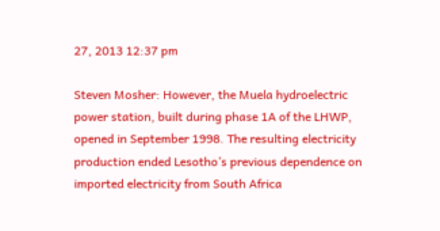27, 2013 12:37 pm

Steven Mosher: However, the Muela hydroelectric power station, built during phase 1A of the LHWP, opened in September 1998. The resulting electricity production ended Lesotho’s previous dependence on imported electricity from South Africa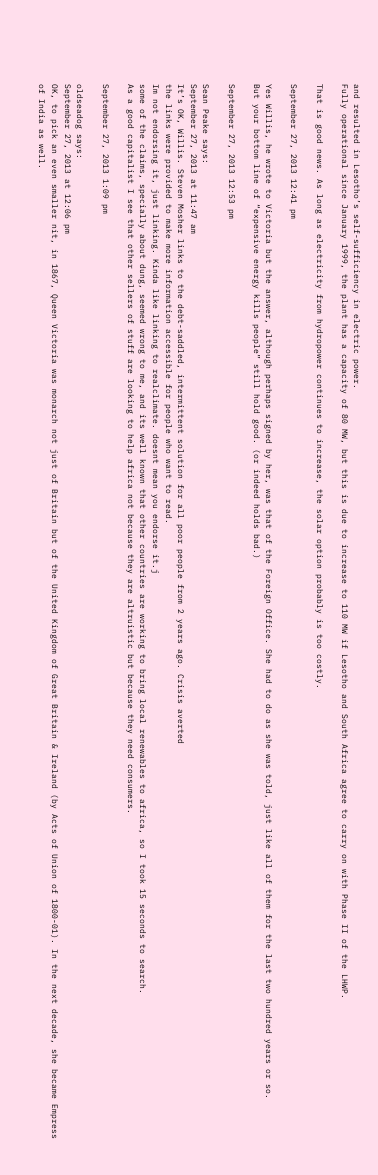and resulted in Lesotho’s self-sufficiency in electric power.
Fully operational since January 1999, the plant has a capacity of 80 MW, but this is due to increase to 110 MW if Lesotho and South Africa agree to carry on with Phase II of the LHWP.

That is good news. As long as electricity from hydropower continues to increase, the solar option probably is too costly.

September 27, 2013 12:41 pm

Yes Willis, he wrote to Victoria but the answer, although perhaps signed by her, was that of the Foreign Office. She had to do as she was told, just like all of them for the last two hundred years or so.
But your bottom line of “expensive energy kills people” still hold good. (or indeed holds bad.)

September 27, 2013 12:53 pm

Sean Peake says:
September 27, 2013 at 11:47 am
It’s OK, Willis. Steven Mosher links to the debt-saddled, intermittent solution for all poor people from 2 years ago. Crisis averted
the links were provided to make more information accessible for people who want to read.
Im not endorsing it, just linking. Kinda like linking to realclimate. doesnt mean you endorse it.j
some of the claims, specially about dung, seemed wrong to me, and its well known that other countries are working to bring local renewables to africa, so I took 15 seconds to search.
As a good capitalist I see that other sellers of stuff are looking to help africa not because they are altruistic but because they need consumers.

September 27, 2013 1:09 pm

oldseadog says:
September 27, 2013 at 12:06 pm
OK, to pick an even smaller nit, in 1867, Queen Victoria was monarch not just of Britain but of the United Kingdom of Great Britain & Ireland (by Acts of Union of 1800-01). In the next decade, she became Empress of India as well.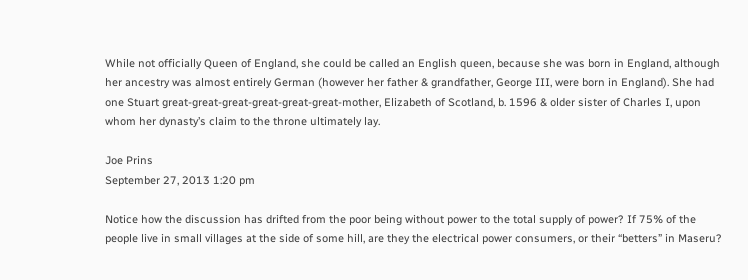While not officially Queen of England, she could be called an English queen, because she was born in England, although her ancestry was almost entirely German (however her father & grandfather, George III, were born in England). She had one Stuart great-great-great-great-great-great-mother, Elizabeth of Scotland, b. 1596 & older sister of Charles I, upon whom her dynasty’s claim to the throne ultimately lay.

Joe Prins
September 27, 2013 1:20 pm

Notice how the discussion has drifted from the poor being without power to the total supply of power? If 75% of the people live in small villages at the side of some hill, are they the electrical power consumers, or their “betters” in Maseru?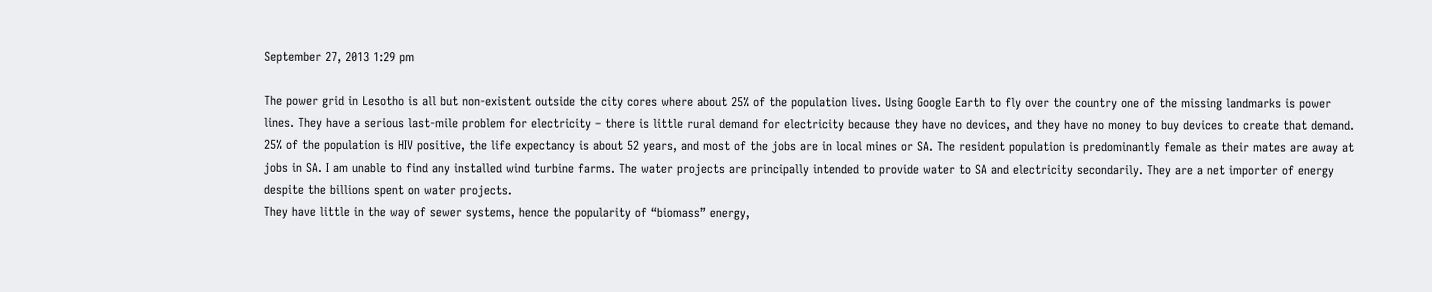September 27, 2013 1:29 pm

The power grid in Lesotho is all but non-existent outside the city cores where about 25% of the population lives. Using Google Earth to fly over the country one of the missing landmarks is power lines. They have a serious last-mile problem for electricity – there is little rural demand for electricity because they have no devices, and they have no money to buy devices to create that demand. 25% of the population is HIV positive, the life expectancy is about 52 years, and most of the jobs are in local mines or SA. The resident population is predominantly female as their mates are away at jobs in SA. I am unable to find any installed wind turbine farms. The water projects are principally intended to provide water to SA and electricity secondarily. They are a net importer of energy despite the billions spent on water projects.
They have little in the way of sewer systems, hence the popularity of “biomass” energy,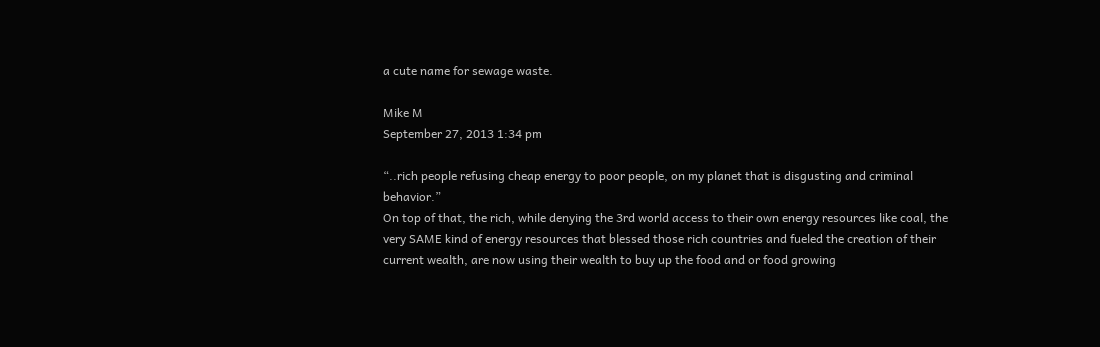a cute name for sewage waste.

Mike M
September 27, 2013 1:34 pm

“..rich people refusing cheap energy to poor people, on my planet that is disgusting and criminal behavior.”
On top of that, the rich, while denying the 3rd world access to their own energy resources like coal, the very SAME kind of energy resources that blessed those rich countries and fueled the creation of their current wealth, are now using their wealth to buy up the food and or food growing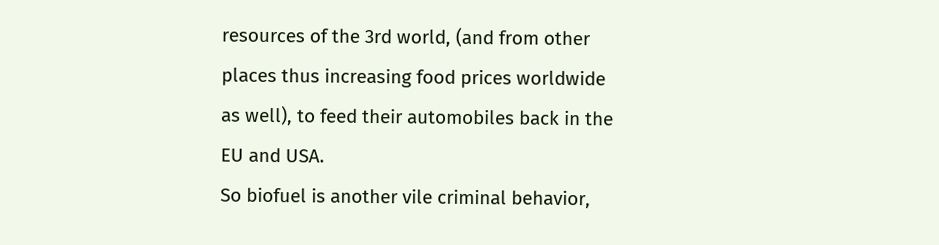resources of the 3rd world, (and from other places thus increasing food prices worldwide as well), to feed their automobiles back in the EU and USA.
So biofuel is another vile criminal behavior,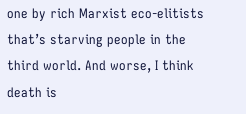one by rich Marxist eco-elitists that’s starving people in the third world. And worse, I think death is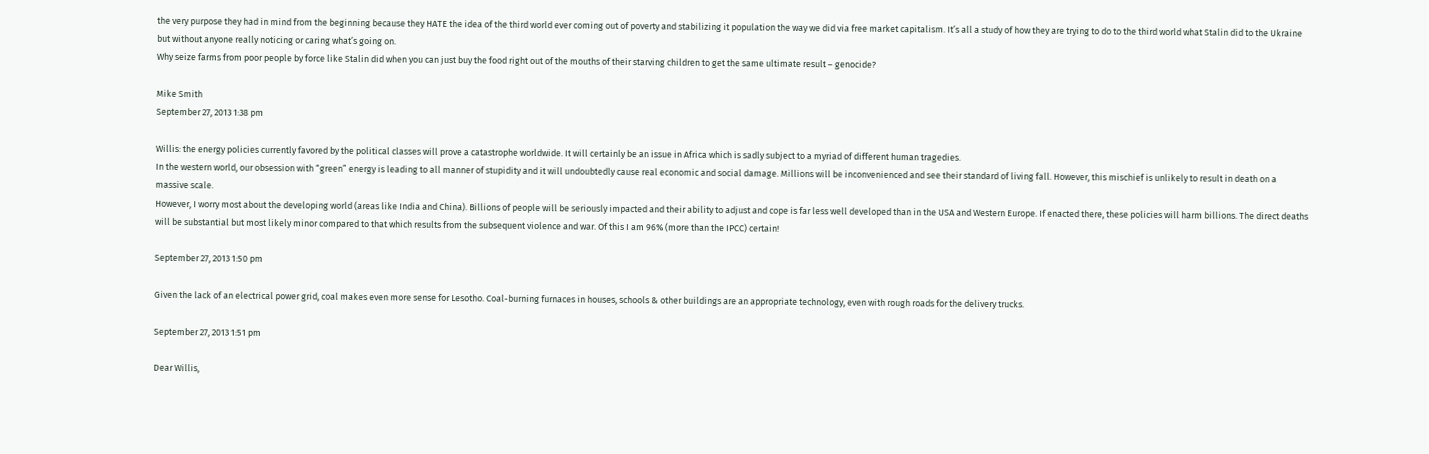the very purpose they had in mind from the beginning because they HATE the idea of the third world ever coming out of poverty and stabilizing it population the way we did via free market capitalism. It’s all a study of how they are trying to do to the third world what Stalin did to the Ukraine but without anyone really noticing or caring what’s going on.
Why seize farms from poor people by force like Stalin did when you can just buy the food right out of the mouths of their starving children to get the same ultimate result – genocide?

Mike Smith
September 27, 2013 1:38 pm

Willis: the energy policies currently favored by the political classes will prove a catastrophe worldwide. It will certainly be an issue in Africa which is sadly subject to a myriad of different human tragedies.
In the western world, our obsession with “green” energy is leading to all manner of stupidity and it will undoubtedly cause real economic and social damage. Millions will be inconvenienced and see their standard of living fall. However, this mischief is unlikely to result in death on a massive scale.
However, I worry most about the developing world (areas like India and China). Billions of people will be seriously impacted and their ability to adjust and cope is far less well developed than in the USA and Western Europe. If enacted there, these policies will harm billions. The direct deaths will be substantial but most likely minor compared to that which results from the subsequent violence and war. Of this I am 96% (more than the IPCC) certain!

September 27, 2013 1:50 pm

Given the lack of an electrical power grid, coal makes even more sense for Lesotho. Coal-burning furnaces in houses, schools & other buildings are an appropriate technology, even with rough roads for the delivery trucks.

September 27, 2013 1:51 pm

Dear Willis,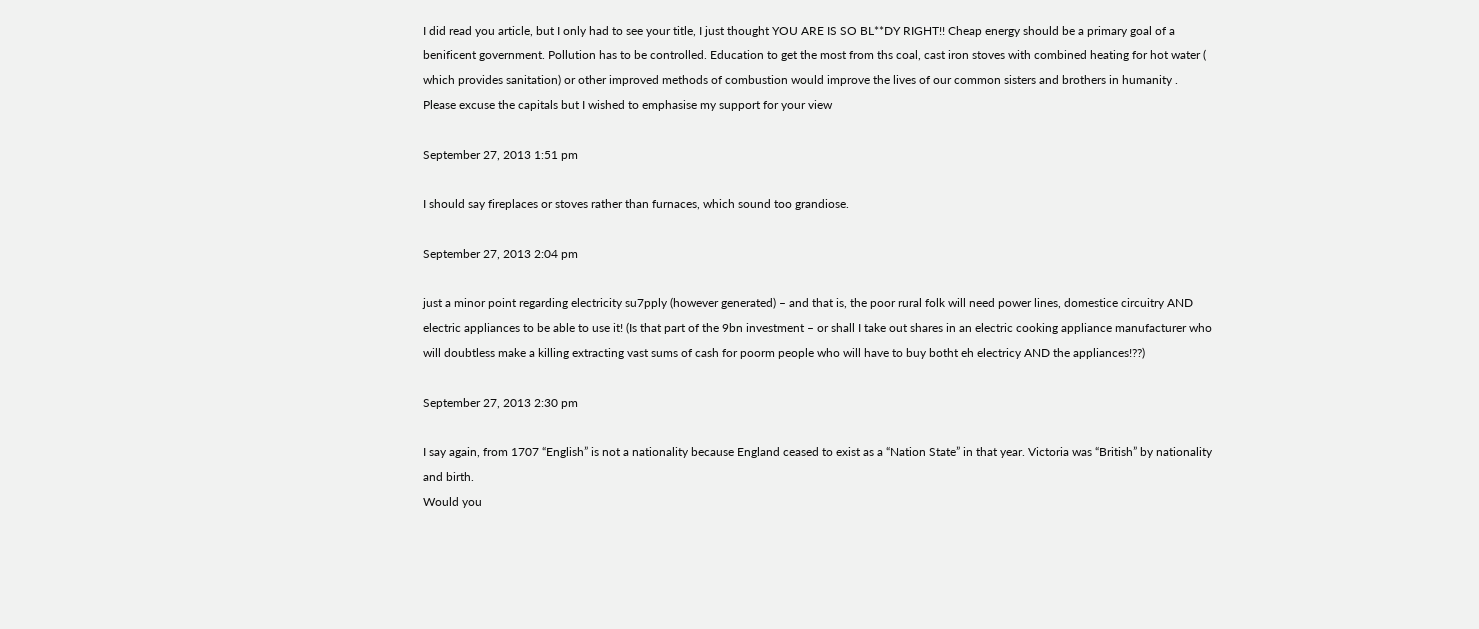I did read you article, but I only had to see your title, I just thought YOU ARE IS SO BL**DY RIGHT!! Cheap energy should be a primary goal of a benificent government. Pollution has to be controlled. Education to get the most from ths coal, cast iron stoves with combined heating for hot water ( which provides sanitation) or other improved methods of combustion would improve the lives of our common sisters and brothers in humanity .
Please excuse the capitals but I wished to emphasise my support for your view

September 27, 2013 1:51 pm

I should say fireplaces or stoves rather than furnaces, which sound too grandiose.

September 27, 2013 2:04 pm

just a minor point regarding electricity su7pply (however generated) – and that is, the poor rural folk will need power lines, domestice circuitry AND electric appliances to be able to use it! (Is that part of the 9bn investment – or shall I take out shares in an electric cooking appliance manufacturer who will doubtless make a killing extracting vast sums of cash for poorm people who will have to buy botht eh electricy AND the appliances!??)

September 27, 2013 2:30 pm

I say again, from 1707 “English” is not a nationality because England ceased to exist as a “Nation State” in that year. Victoria was “British” by nationality and birth.
Would you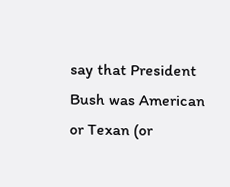say that President Bush was American or Texan (or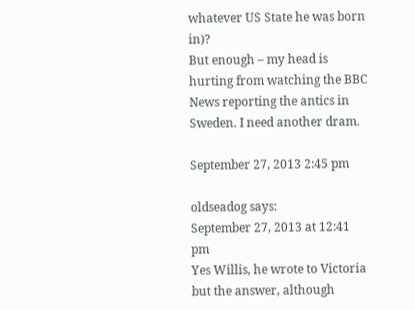whatever US State he was born in)?
But enough – my head is hurting from watching the BBC News reporting the antics in Sweden. I need another dram.

September 27, 2013 2:45 pm

oldseadog says:
September 27, 2013 at 12:41 pm
Yes Willis, he wrote to Victoria but the answer, although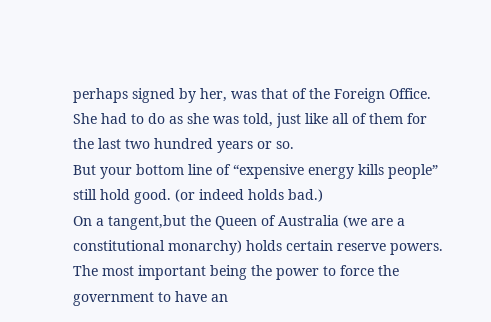perhaps signed by her, was that of the Foreign Office. She had to do as she was told, just like all of them for the last two hundred years or so.
But your bottom line of “expensive energy kills people” still hold good. (or indeed holds bad.)
On a tangent,but the Queen of Australia (we are a constitutional monarchy) holds certain reserve powers.
The most important being the power to force the government to have an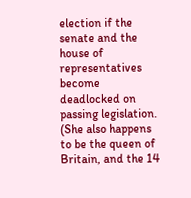election if the senate and the house of representatives become deadlocked on passing legislation.
(She also happens to be the queen of Britain, and the 14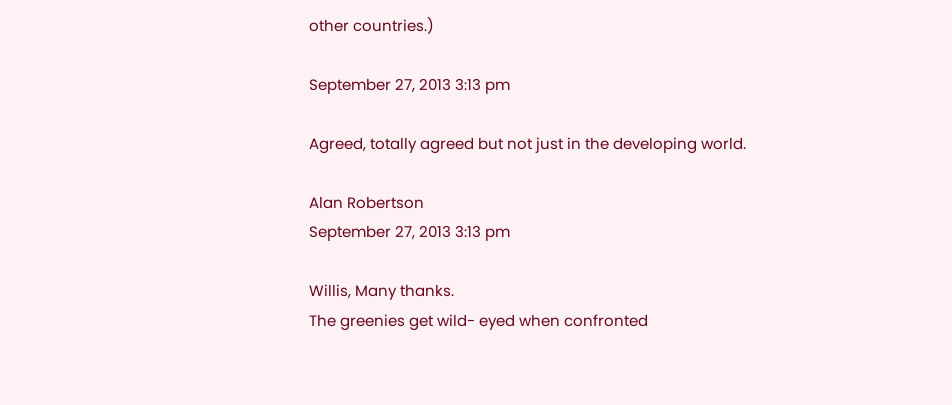other countries.)

September 27, 2013 3:13 pm

Agreed, totally agreed but not just in the developing world.

Alan Robertson
September 27, 2013 3:13 pm

Willis, Many thanks.
The greenies get wild- eyed when confronted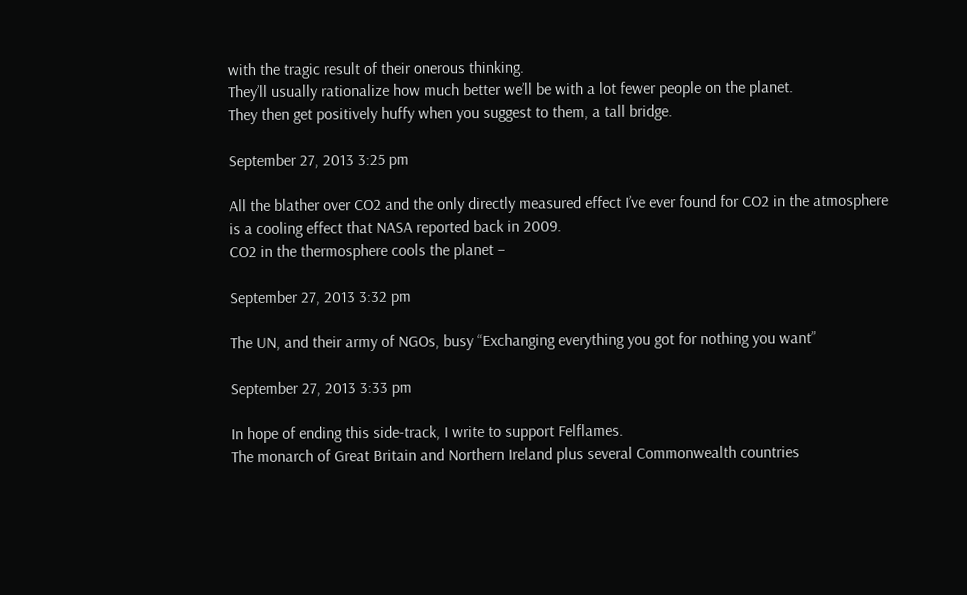with the tragic result of their onerous thinking.
They’ll usually rationalize how much better we’ll be with a lot fewer people on the planet.
They then get positively huffy when you suggest to them, a tall bridge.

September 27, 2013 3:25 pm

All the blather over CO2 and the only directly measured effect I’ve ever found for CO2 in the atmosphere is a cooling effect that NASA reported back in 2009.
CO2 in the thermosphere cools the planet –

September 27, 2013 3:32 pm

The UN, and their army of NGOs, busy “Exchanging everything you got for nothing you want”

September 27, 2013 3:33 pm

In hope of ending this side-track, I write to support Felflames.
The monarch of Great Britain and Northern Ireland plus several Commonwealth countries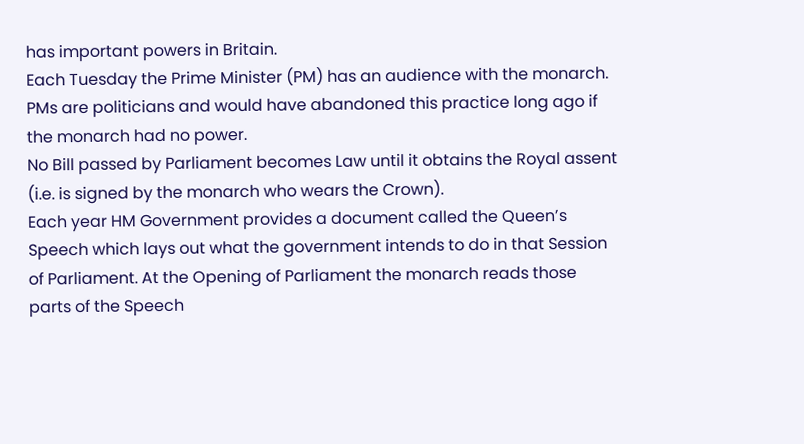has important powers in Britain.
Each Tuesday the Prime Minister (PM) has an audience with the monarch. PMs are politicians and would have abandoned this practice long ago if the monarch had no power.
No Bill passed by Parliament becomes Law until it obtains the Royal assent (i.e. is signed by the monarch who wears the Crown).
Each year HM Government provides a document called the Queen’s Speech which lays out what the government intends to do in that Session of Parliament. At the Opening of Parliament the monarch reads those parts of the Speech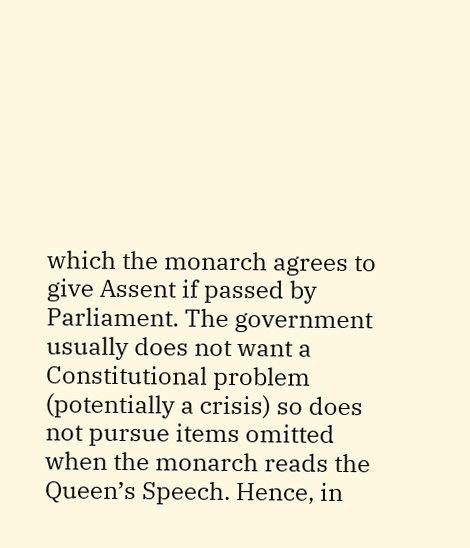which the monarch agrees to give Assent if passed by Parliament. The government usually does not want a Constitutional problem (potentially a crisis) so does not pursue items omitted when the monarch reads the Queen’s Speech. Hence, in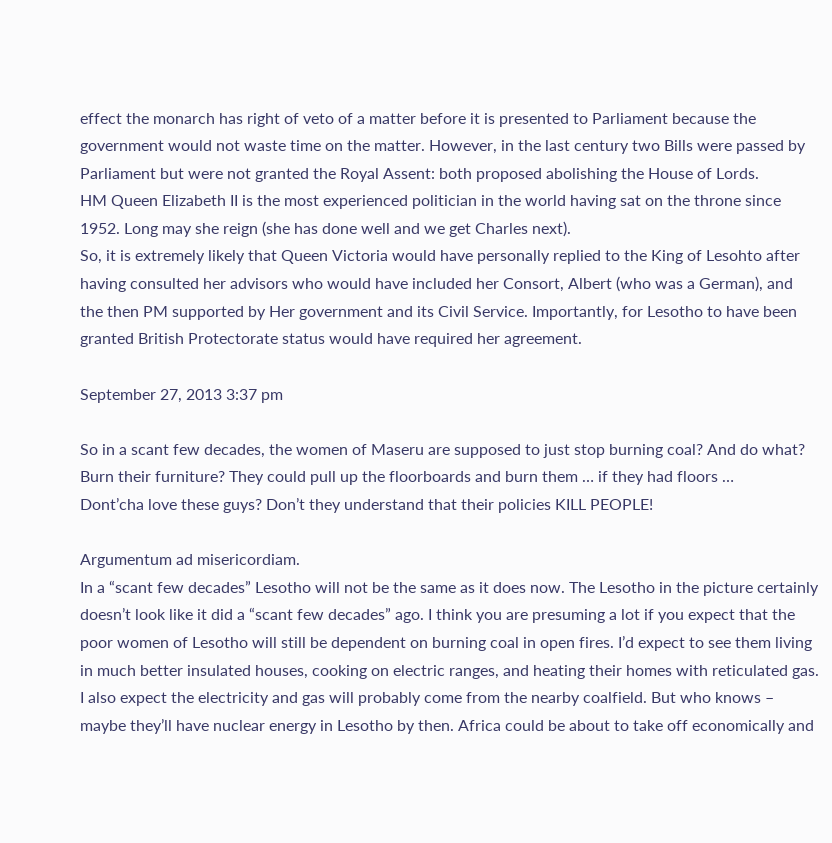effect the monarch has right of veto of a matter before it is presented to Parliament because the government would not waste time on the matter. However, in the last century two Bills were passed by Parliament but were not granted the Royal Assent: both proposed abolishing the House of Lords.
HM Queen Elizabeth II is the most experienced politician in the world having sat on the throne since 1952. Long may she reign (she has done well and we get Charles next).
So, it is extremely likely that Queen Victoria would have personally replied to the King of Lesohto after having consulted her advisors who would have included her Consort, Albert (who was a German), and the then PM supported by Her government and its Civil Service. Importantly, for Lesotho to have been granted British Protectorate status would have required her agreement.

September 27, 2013 3:37 pm

So in a scant few decades, the women of Maseru are supposed to just stop burning coal? And do what? Burn their furniture? They could pull up the floorboards and burn them … if they had floors …
Dont’cha love these guys? Don’t they understand that their policies KILL PEOPLE!

Argumentum ad misericordiam.
In a “scant few decades” Lesotho will not be the same as it does now. The Lesotho in the picture certainly doesn’t look like it did a “scant few decades” ago. I think you are presuming a lot if you expect that the poor women of Lesotho will still be dependent on burning coal in open fires. I’d expect to see them living in much better insulated houses, cooking on electric ranges, and heating their homes with reticulated gas. I also expect the electricity and gas will probably come from the nearby coalfield. But who knows – maybe they’ll have nuclear energy in Lesotho by then. Africa could be about to take off economically and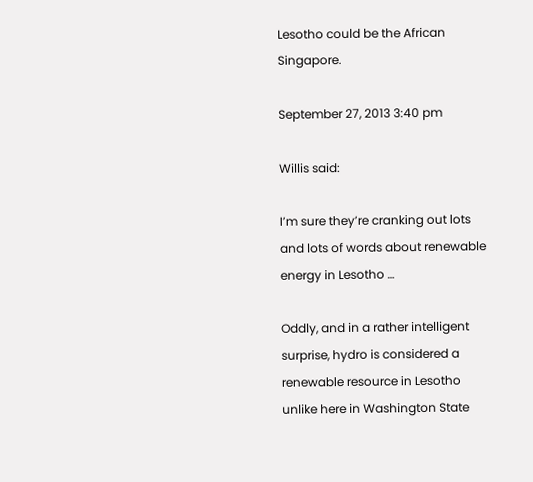Lesotho could be the African Singapore.

September 27, 2013 3:40 pm

Willis said:

I’m sure they’re cranking out lots and lots of words about renewable energy in Lesotho …

Oddly, and in a rather intelligent surprise, hydro is considered a renewable resource in Lesotho unlike here in Washington State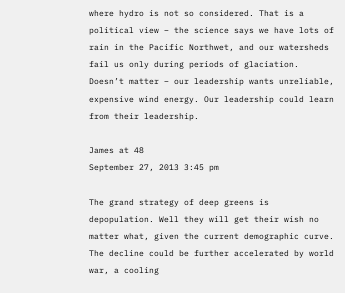where hydro is not so considered. That is a political view – the science says we have lots of rain in the Pacific Northwet, and our watersheds fail us only during periods of glaciation. Doesn’t matter – our leadership wants unreliable, expensive wind energy. Our leadership could learn from their leadership.

James at 48
September 27, 2013 3:45 pm

The grand strategy of deep greens is depopulation. Well they will get their wish no matter what, given the current demographic curve. The decline could be further accelerated by world war, a cooling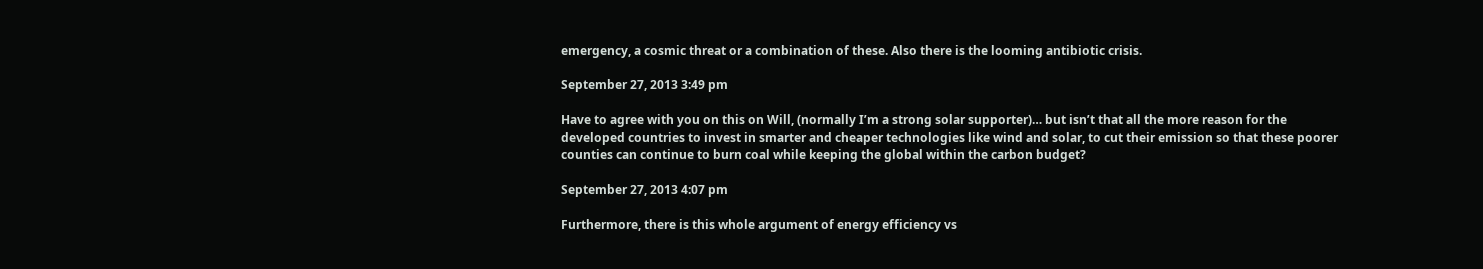emergency, a cosmic threat or a combination of these. Also there is the looming antibiotic crisis.

September 27, 2013 3:49 pm

Have to agree with you on this on Will, (normally I’m a strong solar supporter)… but isn’t that all the more reason for the developed countries to invest in smarter and cheaper technologies like wind and solar, to cut their emission so that these poorer counties can continue to burn coal while keeping the global within the carbon budget?

September 27, 2013 4:07 pm

Furthermore, there is this whole argument of energy efficiency vs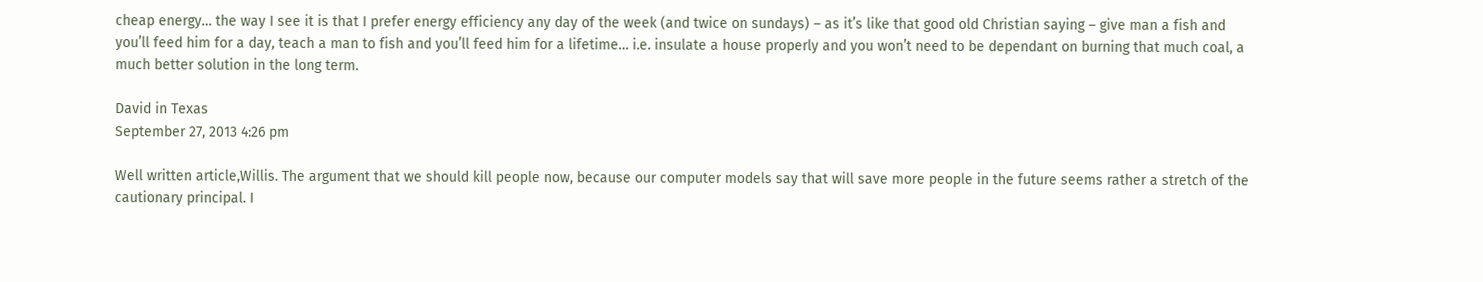cheap energy… the way I see it is that I prefer energy efficiency any day of the week (and twice on sundays) – as it’s like that good old Christian saying – give man a fish and you’ll feed him for a day, teach a man to fish and you’ll feed him for a lifetime… i.e. insulate a house properly and you won’t need to be dependant on burning that much coal, a much better solution in the long term.

David in Texas
September 27, 2013 4:26 pm

Well written article,Willis. The argument that we should kill people now, because our computer models say that will save more people in the future seems rather a stretch of the cautionary principal. I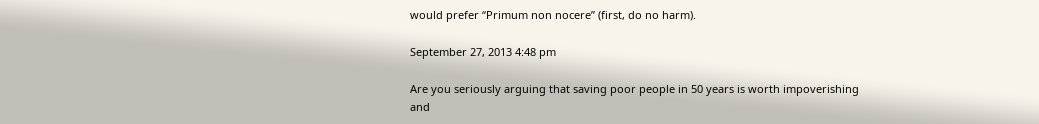would prefer “Primum non nocere” (first, do no harm).

September 27, 2013 4:48 pm

Are you seriously arguing that saving poor people in 50 years is worth impoverishing and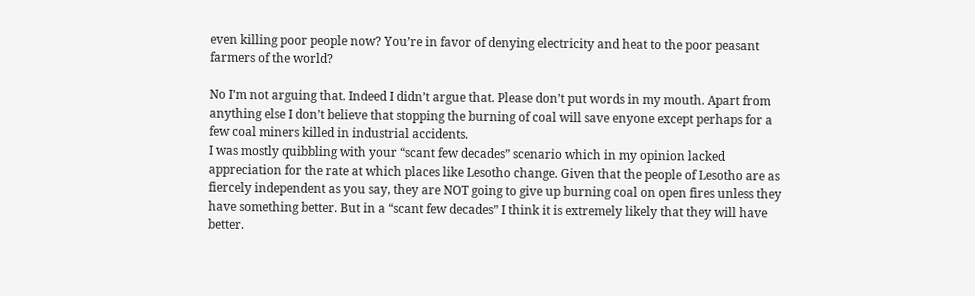even killing poor people now? You’re in favor of denying electricity and heat to the poor peasant farmers of the world?

No I’m not arguing that. Indeed I didn’t argue that. Please don’t put words in my mouth. Apart from anything else I don’t believe that stopping the burning of coal will save enyone except perhaps for a few coal miners killed in industrial accidents.
I was mostly quibbling with your “scant few decades” scenario which in my opinion lacked appreciation for the rate at which places like Lesotho change. Given that the people of Lesotho are as fiercely independent as you say, they are NOT going to give up burning coal on open fires unless they have something better. But in a “scant few decades” I think it is extremely likely that they will have better.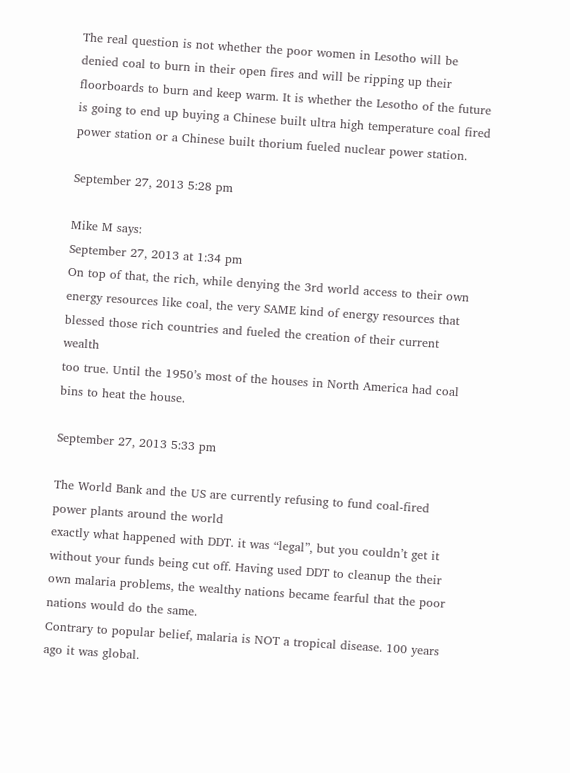The real question is not whether the poor women in Lesotho will be denied coal to burn in their open fires and will be ripping up their floorboards to burn and keep warm. It is whether the Lesotho of the future is going to end up buying a Chinese built ultra high temperature coal fired power station or a Chinese built thorium fueled nuclear power station.

September 27, 2013 5:28 pm

Mike M says:
September 27, 2013 at 1:34 pm
On top of that, the rich, while denying the 3rd world access to their own energy resources like coal, the very SAME kind of energy resources that blessed those rich countries and fueled the creation of their current wealth
too true. Until the 1950’s most of the houses in North America had coal bins to heat the house.

September 27, 2013 5:33 pm

The World Bank and the US are currently refusing to fund coal-fired power plants around the world
exactly what happened with DDT. it was “legal”, but you couldn’t get it without your funds being cut off. Having used DDT to cleanup the their own malaria problems, the wealthy nations became fearful that the poor nations would do the same.
Contrary to popular belief, malaria is NOT a tropical disease. 100 years ago it was global.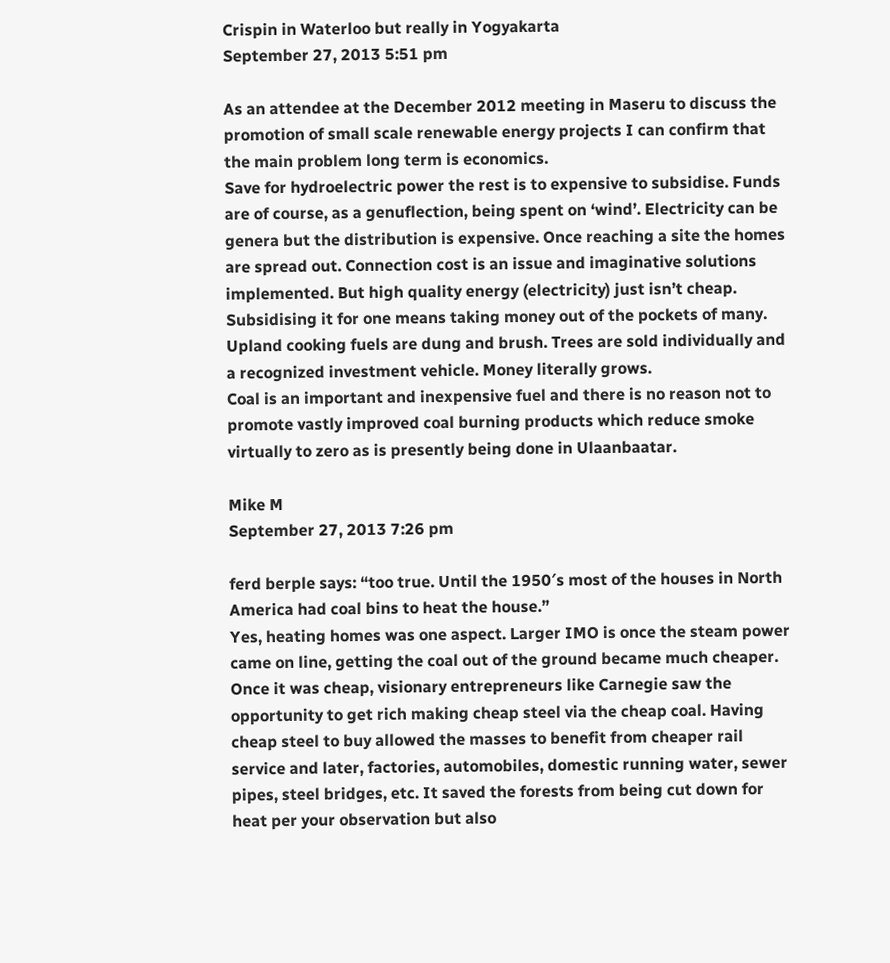Crispin in Waterloo but really in Yogyakarta
September 27, 2013 5:51 pm

As an attendee at the December 2012 meeting in Maseru to discuss the promotion of small scale renewable energy projects I can confirm that the main problem long term is economics.
Save for hydroelectric power the rest is to expensive to subsidise. Funds are of course, as a genuflection, being spent on ‘wind’. Electricity can be genera but the distribution is expensive. Once reaching a site the homes are spread out. Connection cost is an issue and imaginative solutions implemented. But high quality energy (electricity) just isn’t cheap. Subsidising it for one means taking money out of the pockets of many.
Upland cooking fuels are dung and brush. Trees are sold individually and a recognized investment vehicle. Money literally grows.
Coal is an important and inexpensive fuel and there is no reason not to promote vastly improved coal burning products which reduce smoke virtually to zero as is presently being done in Ulaanbaatar.

Mike M
September 27, 2013 7:26 pm

ferd berple says: “too true. Until the 1950′s most of the houses in North America had coal bins to heat the house.”
Yes, heating homes was one aspect. Larger IMO is once the steam power came on line, getting the coal out of the ground became much cheaper. Once it was cheap, visionary entrepreneurs like Carnegie saw the opportunity to get rich making cheap steel via the cheap coal. Having cheap steel to buy allowed the masses to benefit from cheaper rail service and later, factories, automobiles, domestic running water, sewer pipes, steel bridges, etc. It saved the forests from being cut down for heat per your observation but also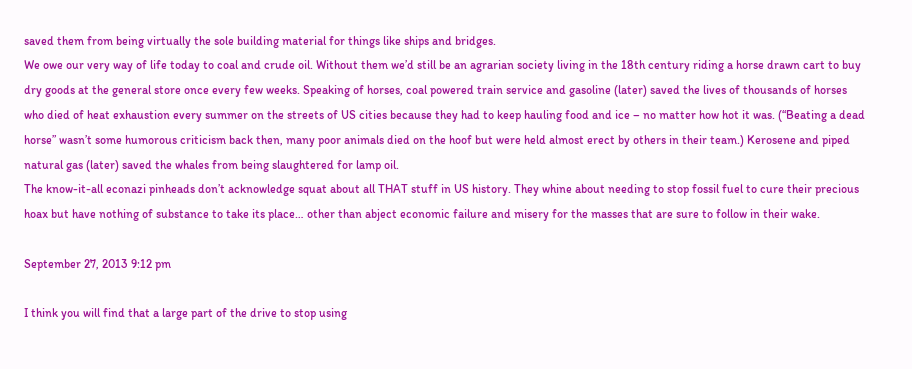saved them from being virtually the sole building material for things like ships and bridges.
We owe our very way of life today to coal and crude oil. Without them we’d still be an agrarian society living in the 18th century riding a horse drawn cart to buy dry goods at the general store once every few weeks. Speaking of horses, coal powered train service and gasoline (later) saved the lives of thousands of horses who died of heat exhaustion every summer on the streets of US cities because they had to keep hauling food and ice – no matter how hot it was. (“Beating a dead horse” wasn’t some humorous criticism back then, many poor animals died on the hoof but were held almost erect by others in their team.) Kerosene and piped natural gas (later) saved the whales from being slaughtered for lamp oil.
The know-it-all econazi pinheads don’t acknowledge squat about all THAT stuff in US history. They whine about needing to stop fossil fuel to cure their precious hoax but have nothing of substance to take its place… other than abject economic failure and misery for the masses that are sure to follow in their wake.

September 27, 2013 9:12 pm

I think you will find that a large part of the drive to stop using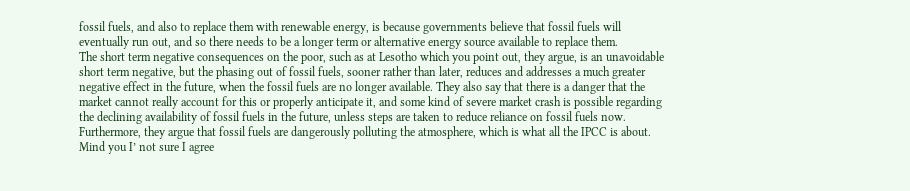fossil fuels, and also to replace them with renewable energy, is because governments believe that fossil fuels will eventually run out, and so there needs to be a longer term or alternative energy source available to replace them.
The short term negative consequences on the poor, such as at Lesotho which you point out, they argue, is an unavoidable short term negative, but the phasing out of fossil fuels, sooner rather than later, reduces and addresses a much greater negative effect in the future, when the fossil fuels are no longer available. They also say that there is a danger that the market cannot really account for this or properly anticipate it, and some kind of severe market crash is possible regarding the declining availability of fossil fuels in the future, unless steps are taken to reduce reliance on fossil fuels now.
Furthermore, they argue that fossil fuels are dangerously polluting the atmosphere, which is what all the IPCC is about.
Mind you I’ not sure I agree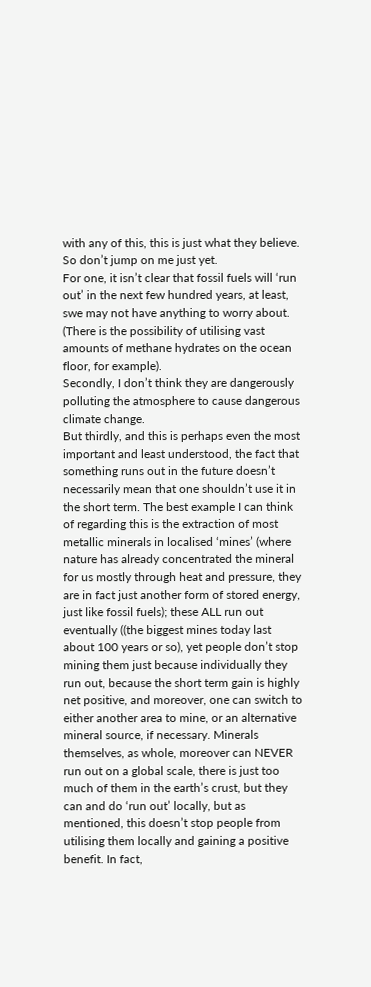with any of this, this is just what they believe. So don’t jump on me just yet.
For one, it isn’t clear that fossil fuels will ‘run out’ in the next few hundred years, at least, swe may not have anything to worry about. (There is the possibility of utilising vast amounts of methane hydrates on the ocean floor, for example).
Secondly, I don’t think they are dangerously polluting the atmosphere to cause dangerous climate change.
But thirdly, and this is perhaps even the most important and least understood, the fact that something runs out in the future doesn’t necessarily mean that one shouldn’t use it in the short term. The best example I can think of regarding this is the extraction of most metallic minerals in localised ‘mines’ (where nature has already concentrated the mineral for us mostly through heat and pressure, they are in fact just another form of stored energy, just like fossil fuels); these ALL run out eventually ((the biggest mines today last about 100 years or so), yet people don’t stop mining them just because individually they run out, because the short term gain is highly net positive, and moreover, one can switch to either another area to mine, or an alternative mineral source, if necessary. Minerals themselves, as whole, moreover can NEVER run out on a global scale, there is just too much of them in the earth’s crust, but they can and do ‘run out’ locally, but as mentioned, this doesn’t stop people from utilising them locally and gaining a positive benefit. In fact,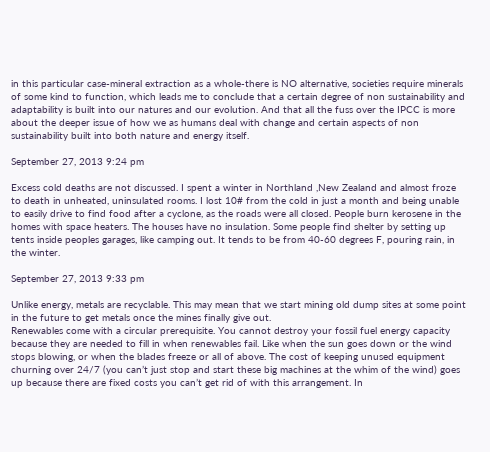in this particular case-mineral extraction as a whole-there is NO alternative, societies require minerals of some kind to function, which leads me to conclude that a certain degree of non sustainability and adaptability is built into our natures and our evolution. And that all the fuss over the IPCC is more about the deeper issue of how we as humans deal with change and certain aspects of non sustainability built into both nature and energy itself.

September 27, 2013 9:24 pm

Excess cold deaths are not discussed. I spent a winter in Northland ,New Zealand and almost froze to death in unheated, uninsulated rooms. I lost 10# from the cold in just a month and being unable to easily drive to find food after a cyclone, as the roads were all closed. People burn kerosene in the homes with space heaters. The houses have no insulation. Some people find shelter by setting up tents inside peoples garages, like camping out. It tends to be from 40-60 degrees F, pouring rain, in the winter.

September 27, 2013 9:33 pm

Unlike energy, metals are recyclable. This may mean that we start mining old dump sites at some point in the future to get metals once the mines finally give out.
Renewables come with a circular prerequisite. You cannot destroy your fossil fuel energy capacity because they are needed to fill in when renewables fail. Like when the sun goes down or the wind stops blowing, or when the blades freeze or all of above. The cost of keeping unused equipment churning over 24/7 (you can’t just stop and start these big machines at the whim of the wind) goes up because there are fixed costs you can’t get rid of with this arrangement. In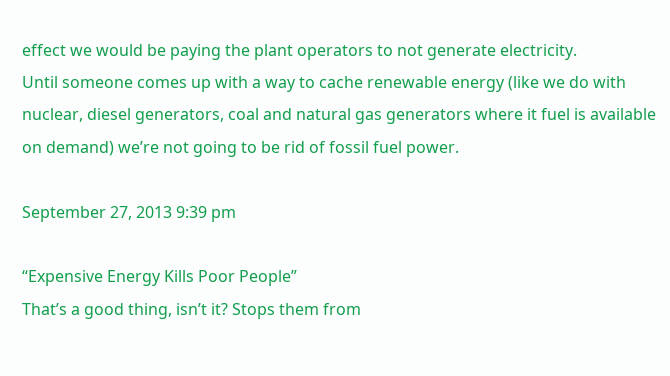effect we would be paying the plant operators to not generate electricity.
Until someone comes up with a way to cache renewable energy (like we do with nuclear, diesel generators, coal and natural gas generators where it fuel is available on demand) we’re not going to be rid of fossil fuel power.

September 27, 2013 9:39 pm

“Expensive Energy Kills Poor People”
That’s a good thing, isn’t it? Stops them from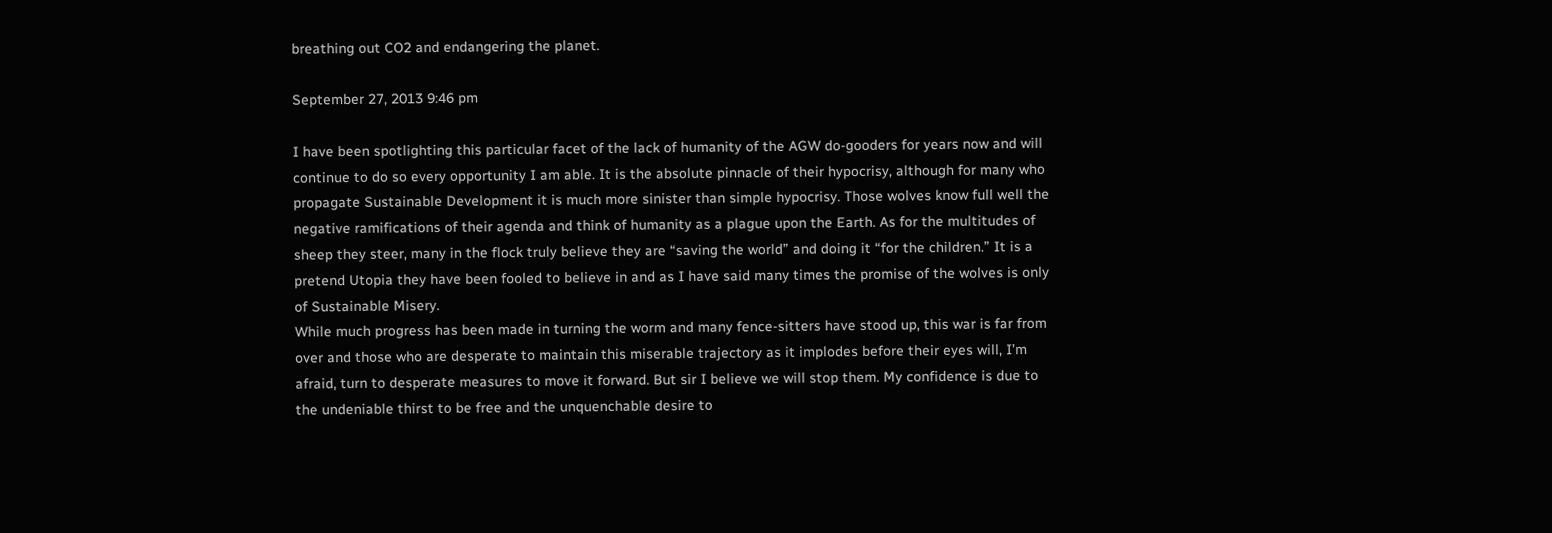breathing out CO2 and endangering the planet.

September 27, 2013 9:46 pm

I have been spotlighting this particular facet of the lack of humanity of the AGW do-gooders for years now and will continue to do so every opportunity I am able. It is the absolute pinnacle of their hypocrisy, although for many who propagate Sustainable Development it is much more sinister than simple hypocrisy. Those wolves know full well the negative ramifications of their agenda and think of humanity as a plague upon the Earth. As for the multitudes of sheep they steer, many in the flock truly believe they are “saving the world” and doing it “for the children.” It is a pretend Utopia they have been fooled to believe in and as I have said many times the promise of the wolves is only of Sustainable Misery.
While much progress has been made in turning the worm and many fence-sitters have stood up, this war is far from over and those who are desperate to maintain this miserable trajectory as it implodes before their eyes will, I’m afraid, turn to desperate measures to move it forward. But sir I believe we will stop them. My confidence is due to the undeniable thirst to be free and the unquenchable desire to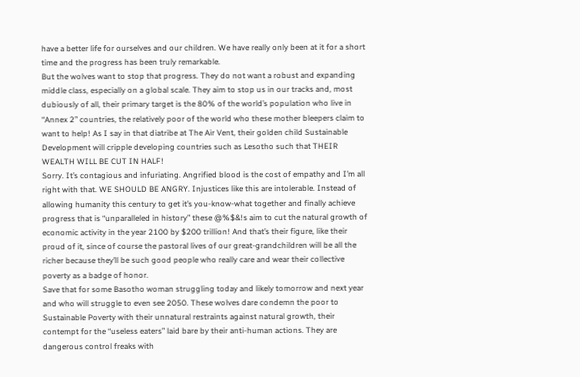have a better life for ourselves and our children. We have really only been at it for a short time and the progress has been truly remarkable.
But the wolves want to stop that progress. They do not want a robust and expanding middle class, especially on a global scale. They aim to stop us in our tracks and, most dubiously of all, their primary target is the 80% of the world’s population who live in “Annex 2” countries, the relatively poor of the world who these mother bleepers claim to want to help! As I say in that diatribe at The Air Vent, their golden child Sustainable Development will cripple developing countries such as Lesotho such that THEIR WEALTH WILL BE CUT IN HALF!
Sorry. It’s contagious and infuriating. Angrified blood is the cost of empathy and I’m all right with that. WE SHOULD BE ANGRY. Injustices like this are intolerable. Instead of allowing humanity this century to get it’s you-know-what together and finally achieve progress that is “unparalleled in history” these @%$&!s aim to cut the natural growth of economic activity in the year 2100 by $200 trillion! And that’s their figure, like their proud of it, since of course the pastoral lives of our great-grandchildren will be all the richer because they’ll be such good people who really care and wear their collective poverty as a badge of honor.
Save that for some Basotho woman struggling today and likely tomorrow and next year and who will struggle to even see 2050. These wolves dare condemn the poor to Sustainable Poverty with their unnatural restraints against natural growth, their contempt for the “useless eaters” laid bare by their anti-human actions. They are dangerous control freaks with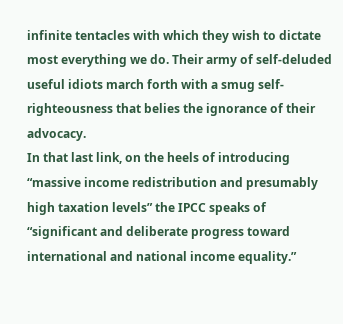infinite tentacles with which they wish to dictate most everything we do. Their army of self-deluded useful idiots march forth with a smug self-righteousness that belies the ignorance of their advocacy.
In that last link, on the heels of introducing “massive income redistribution and presumably high taxation levels” the IPCC speaks of “significant and deliberate progress toward international and national income equality.”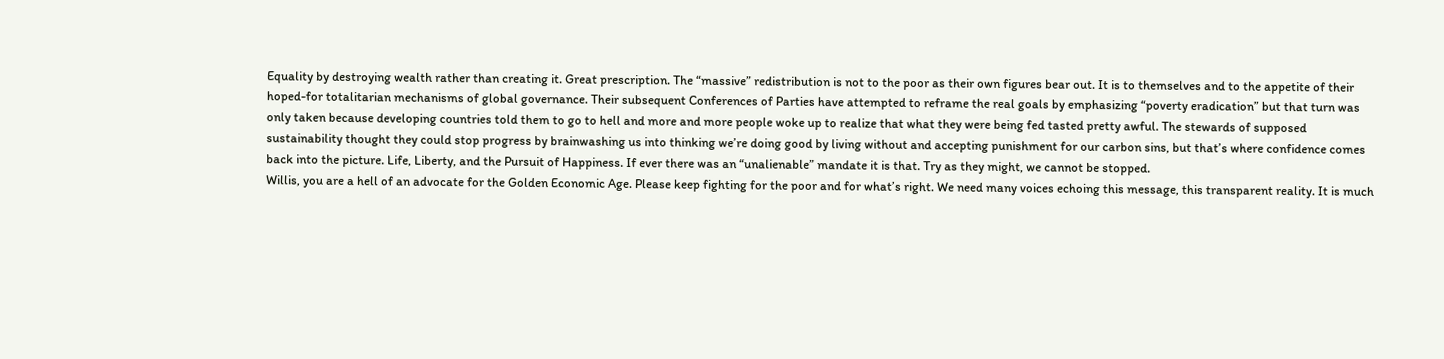Equality by destroying wealth rather than creating it. Great prescription. The “massive” redistribution is not to the poor as their own figures bear out. It is to themselves and to the appetite of their hoped-for totalitarian mechanisms of global governance. Their subsequent Conferences of Parties have attempted to reframe the real goals by emphasizing “poverty eradication” but that turn was only taken because developing countries told them to go to hell and more and more people woke up to realize that what they were being fed tasted pretty awful. The stewards of supposed sustainability thought they could stop progress by brainwashing us into thinking we’re doing good by living without and accepting punishment for our carbon sins, but that’s where confidence comes back into the picture. Life, Liberty, and the Pursuit of Happiness. If ever there was an “unalienable” mandate it is that. Try as they might, we cannot be stopped.
Willis, you are a hell of an advocate for the Golden Economic Age. Please keep fighting for the poor and for what’s right. We need many voices echoing this message, this transparent reality. It is much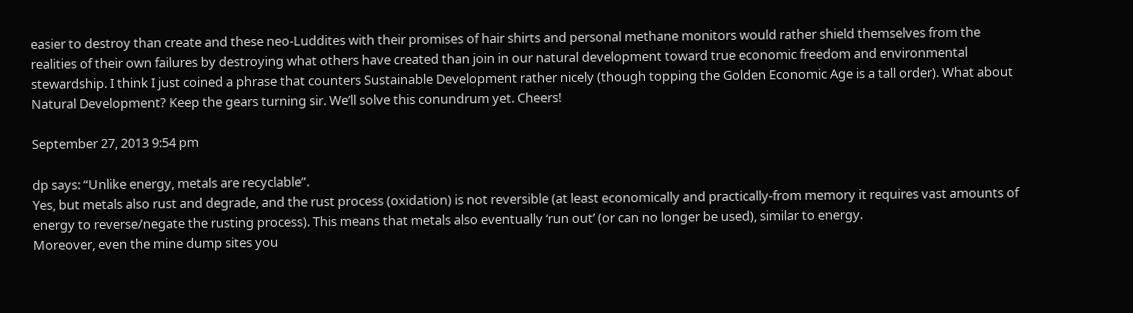easier to destroy than create and these neo-Luddites with their promises of hair shirts and personal methane monitors would rather shield themselves from the realities of their own failures by destroying what others have created than join in our natural development toward true economic freedom and environmental stewardship. I think I just coined a phrase that counters Sustainable Development rather nicely (though topping the Golden Economic Age is a tall order). What about Natural Development? Keep the gears turning sir. We’ll solve this conundrum yet. Cheers!

September 27, 2013 9:54 pm

dp says: “Unlike energy, metals are recyclable”.
Yes, but metals also rust and degrade, and the rust process (oxidation) is not reversible (at least economically and practically-from memory it requires vast amounts of energy to reverse/negate the rusting process). This means that metals also eventually ‘run out’ (or can no longer be used), similar to energy.
Moreover, even the mine dump sites you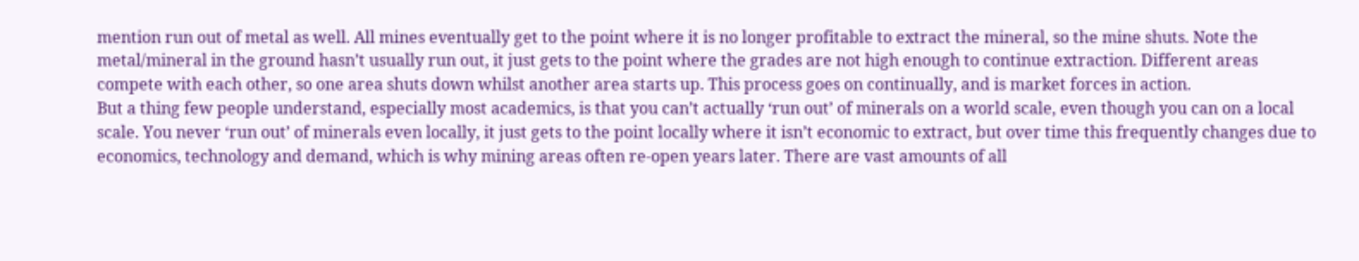mention run out of metal as well. All mines eventually get to the point where it is no longer profitable to extract the mineral, so the mine shuts. Note the metal/mineral in the ground hasn’t usually run out, it just gets to the point where the grades are not high enough to continue extraction. Different areas compete with each other, so one area shuts down whilst another area starts up. This process goes on continually, and is market forces in action.
But a thing few people understand, especially most academics, is that you can’t actually ‘run out’ of minerals on a world scale, even though you can on a local scale. You never ‘run out’ of minerals even locally, it just gets to the point locally where it isn’t economic to extract, but over time this frequently changes due to economics, technology and demand, which is why mining areas often re-open years later. There are vast amounts of all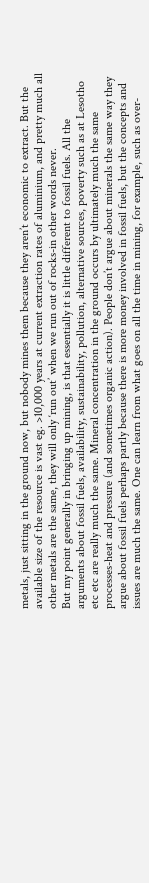metals, just sitting in the ground now, but nobody mines them because they aren’t economic to extract. But the available size of the resource is vast eg. >10,000 years at current extraction rates of aluminium, and pretty much all other metals are the same, they will only ‘run out’ when we run out of rocks-in other words never.
But my point generally in bringing up mining, is that essentially it is little different to fossil fuels. All the arguments about fossil fuels, availability, sustainability, pollution, alternative sources, poverty such as at Lesotho etc etc are really much the same. Mineral concentration in the ground occurs by ultimately much the same processes-heat and pressure (and sometimes organic action). People don’t argue about minerals the same way they argue about fossil fuels perhaps partly because there is more money involved in fossil fuels, but the concepts and issues are much the same. One can learn from what goes on all the time in mining, for example, such as over-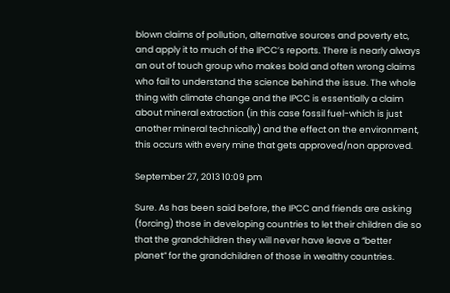blown claims of pollution, alternative sources and poverty etc, and apply it to much of the IPCC’s reports. There is nearly always an out of touch group who makes bold and often wrong claims who fail to understand the science behind the issue. The whole thing with climate change and the IPCC is essentially a claim about mineral extraction (in this case fossil fuel-which is just another mineral technically) and the effect on the environment, this occurs with every mine that gets approved/non approved.

September 27, 2013 10:09 pm

Sure. As has been said before, the IPCC and friends are asking (forcing) those in developing countries to let their children die so that the grandchildren they will never have leave a “better planet” for the grandchildren of those in wealthy countries.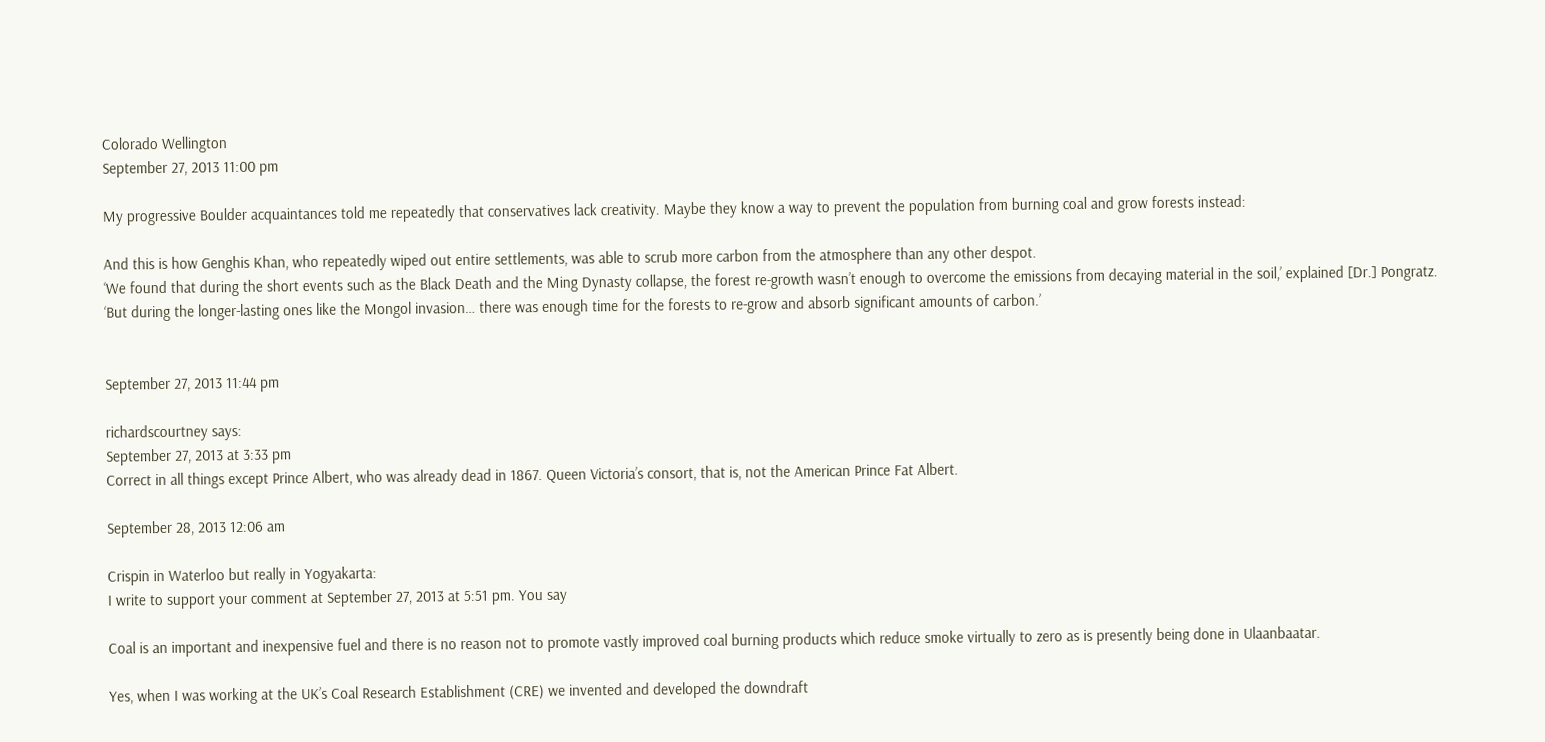Colorado Wellington
September 27, 2013 11:00 pm

My progressive Boulder acquaintances told me repeatedly that conservatives lack creativity. Maybe they know a way to prevent the population from burning coal and grow forests instead:

And this is how Genghis Khan, who repeatedly wiped out entire settlements, was able to scrub more carbon from the atmosphere than any other despot.
‘We found that during the short events such as the Black Death and the Ming Dynasty collapse, the forest re-growth wasn’t enough to overcome the emissions from decaying material in the soil,’ explained [Dr.] Pongratz.
‘But during the longer-lasting ones like the Mongol invasion… there was enough time for the forests to re-grow and absorb significant amounts of carbon.’


September 27, 2013 11:44 pm

richardscourtney says:
September 27, 2013 at 3:33 pm
Correct in all things except Prince Albert, who was already dead in 1867. Queen Victoria’s consort, that is, not the American Prince Fat Albert.

September 28, 2013 12:06 am

Crispin in Waterloo but really in Yogyakarta:
I write to support your comment at September 27, 2013 at 5:51 pm. You say

Coal is an important and inexpensive fuel and there is no reason not to promote vastly improved coal burning products which reduce smoke virtually to zero as is presently being done in Ulaanbaatar.

Yes, when I was working at the UK’s Coal Research Establishment (CRE) we invented and developed the downdraft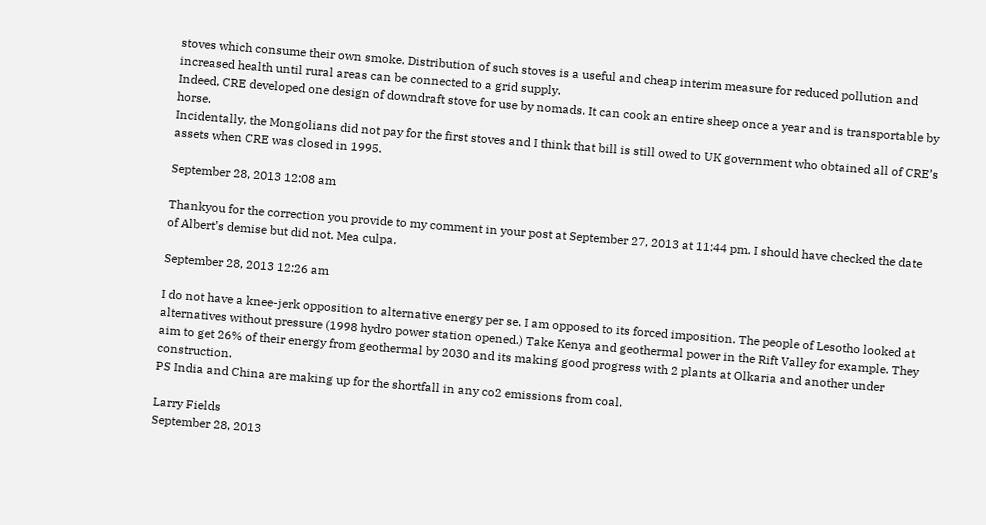stoves which consume their own smoke. Distribution of such stoves is a useful and cheap interim measure for reduced pollution and increased health until rural areas can be connected to a grid supply.
Indeed, CRE developed one design of downdraft stove for use by nomads. It can cook an entire sheep once a year and is transportable by horse.
Incidentally, the Mongolians did not pay for the first stoves and I think that bill is still owed to UK government who obtained all of CRE’s assets when CRE was closed in 1995.

September 28, 2013 12:08 am

Thankyou for the correction you provide to my comment in your post at September 27, 2013 at 11:44 pm. I should have checked the date of Albert’s demise but did not. Mea culpa.

September 28, 2013 12:26 am

I do not have a knee-jerk opposition to alternative energy per se. I am opposed to its forced imposition. The people of Lesotho looked at alternatives without pressure (1998 hydro power station opened.) Take Kenya and geothermal power in the Rift Valley for example. They aim to get 26% of their energy from geothermal by 2030 and its making good progress with 2 plants at Olkaria and another under construction.
PS India and China are making up for the shortfall in any co2 emissions from coal.

Larry Fields
September 28, 2013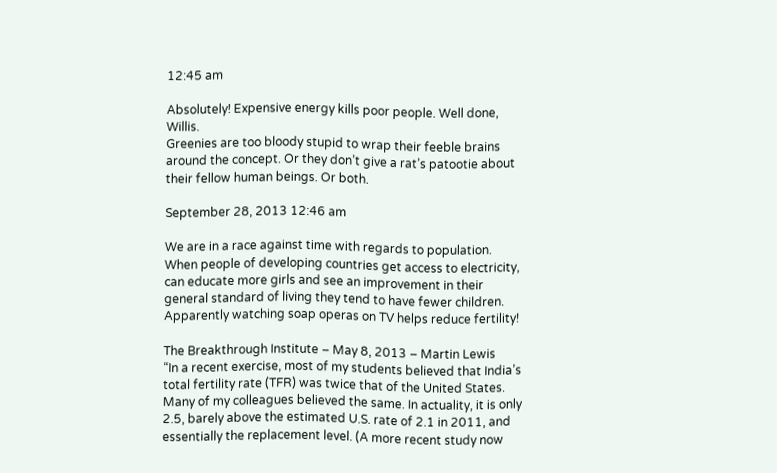12:45 am

Absolutely! Expensive energy kills poor people. Well done, Willis.
Greenies are too bloody stupid to wrap their feeble brains around the concept. Or they don’t give a rat’s patootie about their fellow human beings. Or both.

September 28, 2013 12:46 am

We are in a race against time with regards to population. When people of developing countries get access to electricity, can educate more girls and see an improvement in their general standard of living they tend to have fewer children. Apparently watching soap operas on TV helps reduce fertility!

The Breakthrough Institute – May 8, 2013 – Martin Lewis
“In a recent exercise, most of my students believed that India’s total fertility rate (TFR) was twice that of the United States. Many of my colleagues believed the same. In actuality, it is only 2.5, barely above the estimated U.S. rate of 2.1 in 2011, and essentially the replacement level. (A more recent study now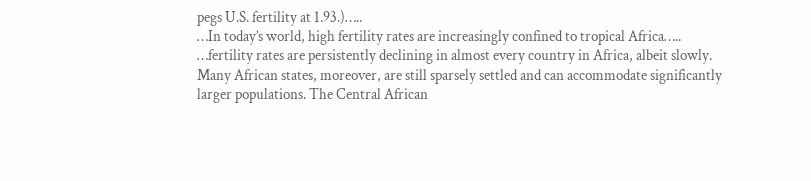pegs U.S. fertility at 1.93.)…..
…In today’s world, high fertility rates are increasingly confined to tropical Africa…..
…fertility rates are persistently declining in almost every country in Africa, albeit slowly. Many African states, moreover, are still sparsely settled and can accommodate significantly larger populations. The Central African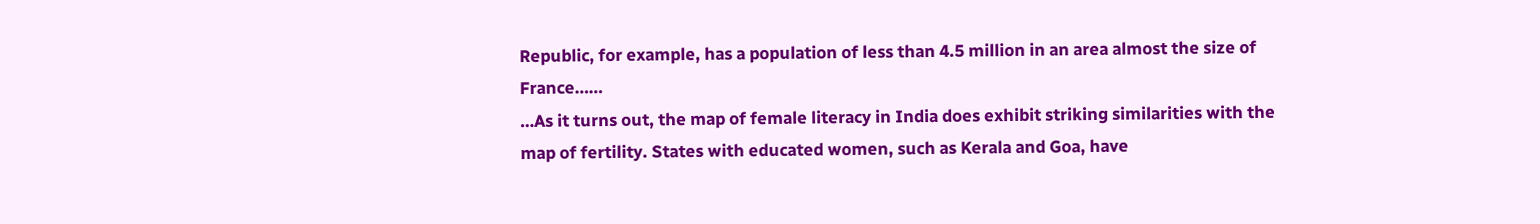Republic, for example, has a population of less than 4.5 million in an area almost the size of France……
…As it turns out, the map of female literacy in India does exhibit striking similarities with the map of fertility. States with educated women, such as Kerala and Goa, have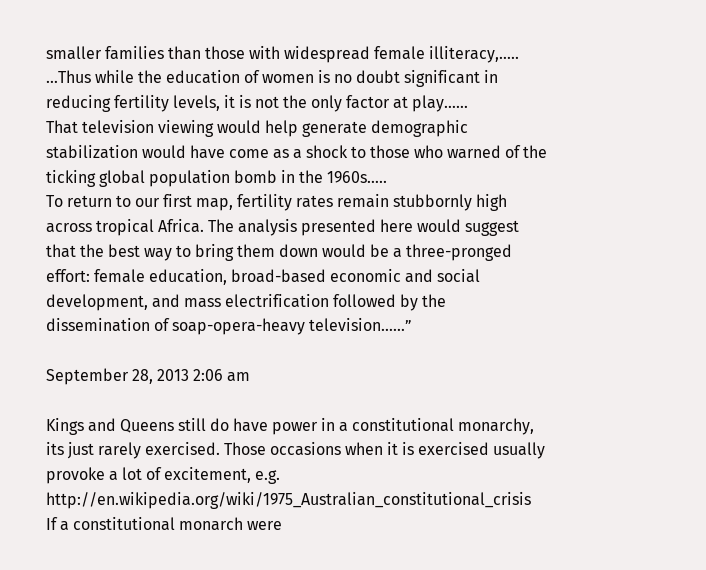smaller families than those with widespread female illiteracy,…..
…Thus while the education of women is no doubt significant in reducing fertility levels, it is not the only factor at play……
That television viewing would help generate demographic stabilization would have come as a shock to those who warned of the ticking global population bomb in the 1960s…..
To return to our first map, fertility rates remain stubbornly high across tropical Africa. The analysis presented here would suggest that the best way to bring them down would be a three-pronged effort: female education, broad-based economic and social development, and mass electrification followed by the dissemination of soap-opera-heavy television……”

September 28, 2013 2:06 am

Kings and Queens still do have power in a constitutional monarchy, its just rarely exercised. Those occasions when it is exercised usually provoke a lot of excitement, e.g. http://en.wikipedia.org/wiki/1975_Australian_constitutional_crisis
If a constitutional monarch were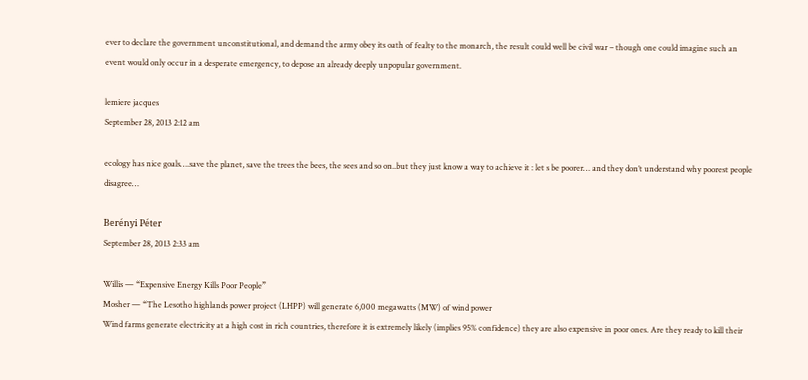ever to declare the government unconstitutional, and demand the army obey its oath of fealty to the monarch, the result could well be civil war – though one could imagine such an event would only occur in a desperate emergency, to depose an already deeply unpopular government.

lemiere jacques
September 28, 2013 2:12 am

ecology has nice goals….save the planet, save the trees the bees, the sees and so on..but they just know a way to achieve it : let s be poorer… and they don’t understand why poorest people disagree…

Berényi Péter
September 28, 2013 2:33 am

Willis — “Expensive Energy Kills Poor People”
Mosher — “The Lesotho highlands power project (LHPP) will generate 6,000 megawatts (MW) of wind power
Wind farms generate electricity at a high cost in rich countries, therefore it is extremely likely (implies 95% confidence) they are also expensive in poor ones. Are they ready to kill their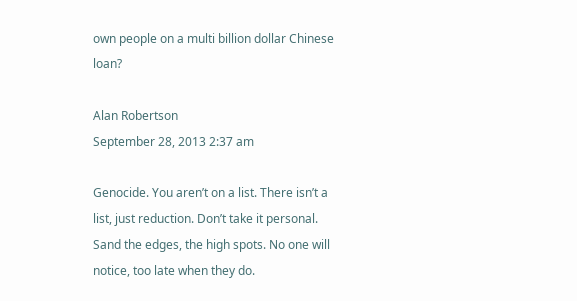own people on a multi billion dollar Chinese loan?

Alan Robertson
September 28, 2013 2:37 am

Genocide. You aren’t on a list. There isn’t a list, just reduction. Don’t take it personal.
Sand the edges, the high spots. No one will notice, too late when they do.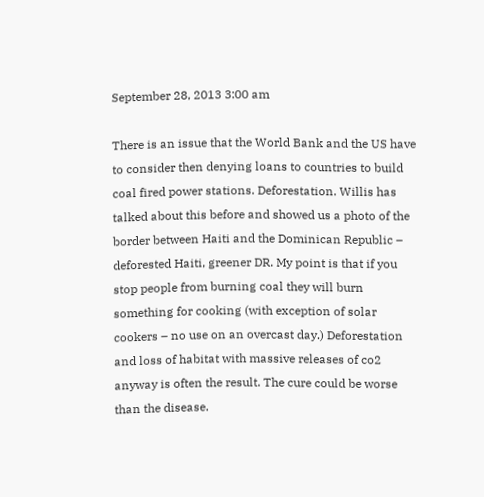September 28, 2013 3:00 am

There is an issue that the World Bank and the US have to consider then denying loans to countries to build coal fired power stations. Deforestation. Willis has talked about this before and showed us a photo of the border between Haiti and the Dominican Republic – deforested Haiti, greener DR. My point is that if you stop people from burning coal they will burn something for cooking (with exception of solar cookers – no use on an overcast day.) Deforestation and loss of habitat with massive releases of co2 anyway is often the result. The cure could be worse than the disease.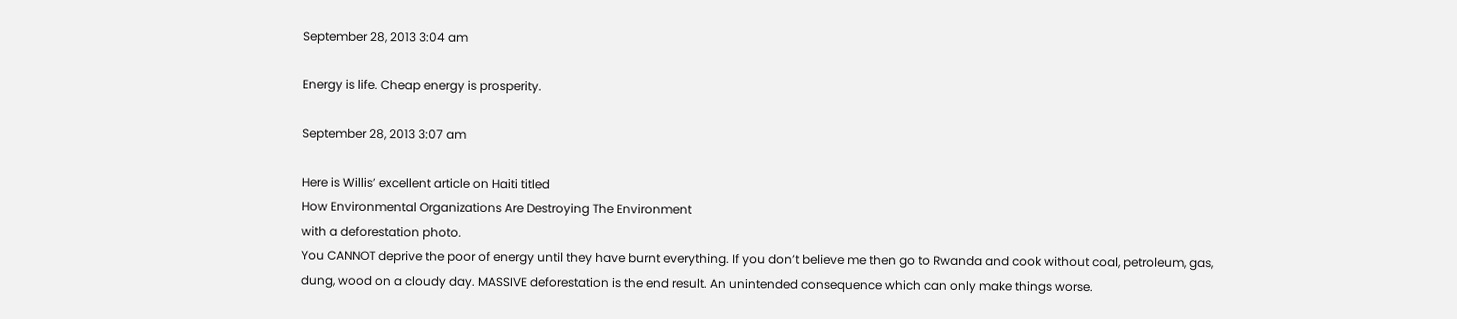September 28, 2013 3:04 am

Energy is life. Cheap energy is prosperity.

September 28, 2013 3:07 am

Here is Willis’ excellent article on Haiti titled
How Environmental Organizations Are Destroying The Environment
with a deforestation photo.
You CANNOT deprive the poor of energy until they have burnt everything. If you don’t believe me then go to Rwanda and cook without coal, petroleum, gas, dung, wood on a cloudy day. MASSIVE deforestation is the end result. An unintended consequence which can only make things worse.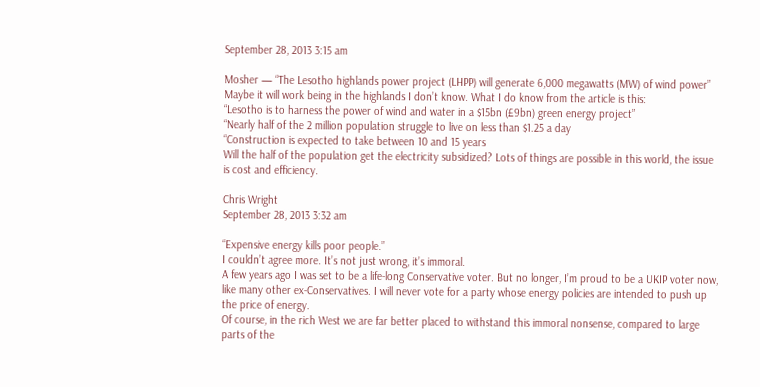September 28, 2013 3:15 am

Mosher — “The Lesotho highlands power project (LHPP) will generate 6,000 megawatts (MW) of wind power”
Maybe it will work being in the highlands I don’t know. What I do know from the article is this:
“Lesotho is to harness the power of wind and water in a $15bn (£9bn) green energy project”
“Nearly half of the 2 million population struggle to live on less than $1.25 a day
“Construction is expected to take between 10 and 15 years
Will the half of the population get the electricity subsidized? Lots of things are possible in this world, the issue is cost and efficiency.

Chris Wright
September 28, 2013 3:32 am

“Expensive energy kills poor people.”
I couldn’t agree more. It’s not just wrong, it’s immoral.
A few years ago I was set to be a life-long Conservative voter. But no longer, I’m proud to be a UKIP voter now, like many other ex-Conservatives. I will never vote for a party whose energy policies are intended to push up the price of energy.
Of course, in the rich West we are far better placed to withstand this immoral nonsense, compared to large parts of the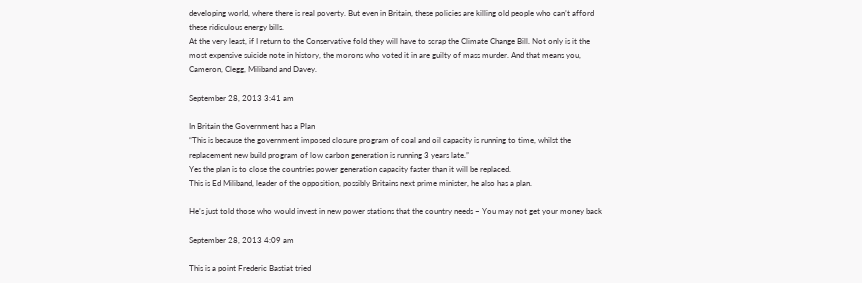developing world, where there is real poverty. But even in Britain, these policies are killing old people who can’t afford these ridiculous energy bills.
At the very least, if I return to the Conservative fold they will have to scrap the Climate Change Bill. Not only is it the most expensive suicide note in history, the morons who voted it in are guilty of mass murder. And that means you, Cameron, Clegg, Miliband and Davey.

September 28, 2013 3:41 am

In Britain the Government has a Plan
“This is because the government imposed closure program of coal and oil capacity is running to time, whilst the replacement new build program of low carbon generation is running 3 years late.”
Yes the plan is to close the countries power generation capacity faster than it will be replaced.
This is Ed Miliband, leader of the opposition, possibly Britains next prime minister, he also has a plan.

He’s just told those who would invest in new power stations that the country needs – You may not get your money back

September 28, 2013 4:09 am

This is a point Frederic Bastiat tried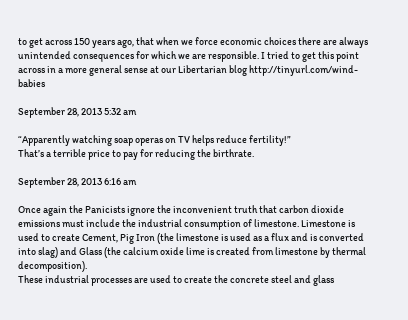to get across 150 years ago, that when we force economic choices there are always unintended consequences for which we are responsible. I tried to get this point across in a more general sense at our Libertarian blog http://tinyurl.com/wind-babies

September 28, 2013 5:32 am

“Apparently watching soap operas on TV helps reduce fertility!”
That’s a terrible price to pay for reducing the birthrate.

September 28, 2013 6:16 am

Once again the Panicists ignore the inconvenient truth that carbon dioxide emissions must include the industrial consumption of limestone. Limestone is used to create Cement, Pig Iron (the limestone is used as a flux and is converted into slag) and Glass (the calcium oxide lime is created from limestone by thermal decomposition).
These industrial processes are used to create the concrete steel and glass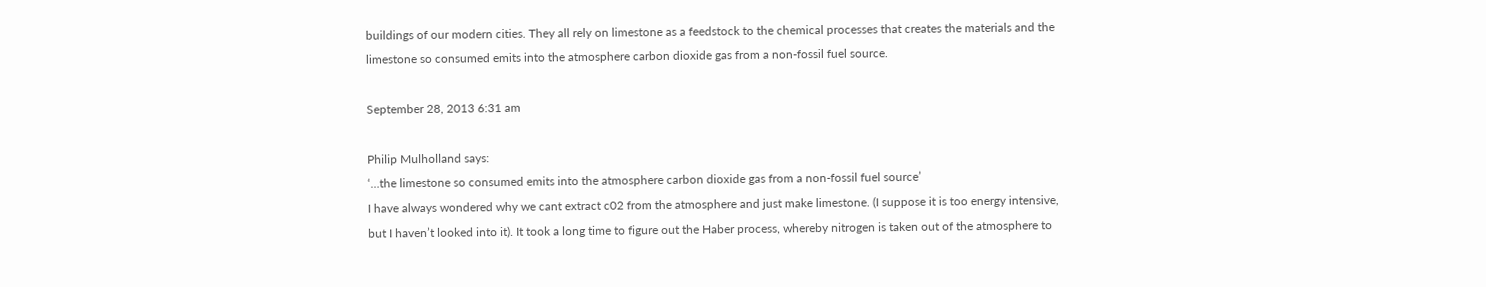buildings of our modern cities. They all rely on limestone as a feedstock to the chemical processes that creates the materials and the limestone so consumed emits into the atmosphere carbon dioxide gas from a non-fossil fuel source.

September 28, 2013 6:31 am

Philip Mulholland says:
‘…the limestone so consumed emits into the atmosphere carbon dioxide gas from a non-fossil fuel source’
I have always wondered why we cant extract c02 from the atmosphere and just make limestone. (I suppose it is too energy intensive, but I haven’t looked into it). It took a long time to figure out the Haber process, whereby nitrogen is taken out of the atmosphere to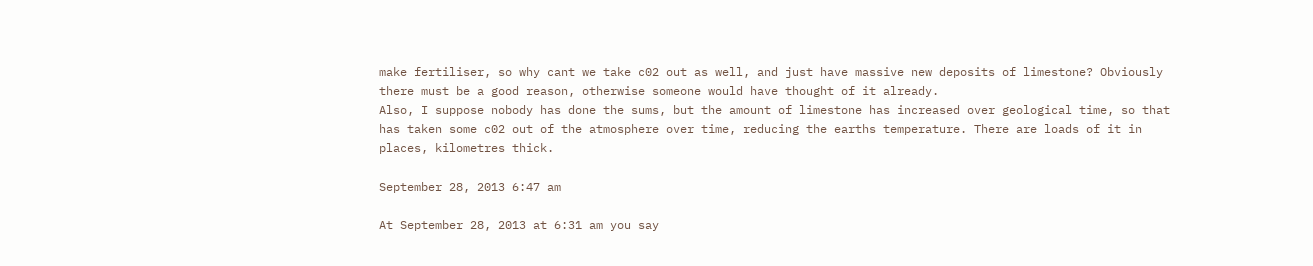make fertiliser, so why cant we take c02 out as well, and just have massive new deposits of limestone? Obviously there must be a good reason, otherwise someone would have thought of it already.
Also, I suppose nobody has done the sums, but the amount of limestone has increased over geological time, so that has taken some c02 out of the atmosphere over time, reducing the earths temperature. There are loads of it in places, kilometres thick.

September 28, 2013 6:47 am

At September 28, 2013 at 6:31 am you say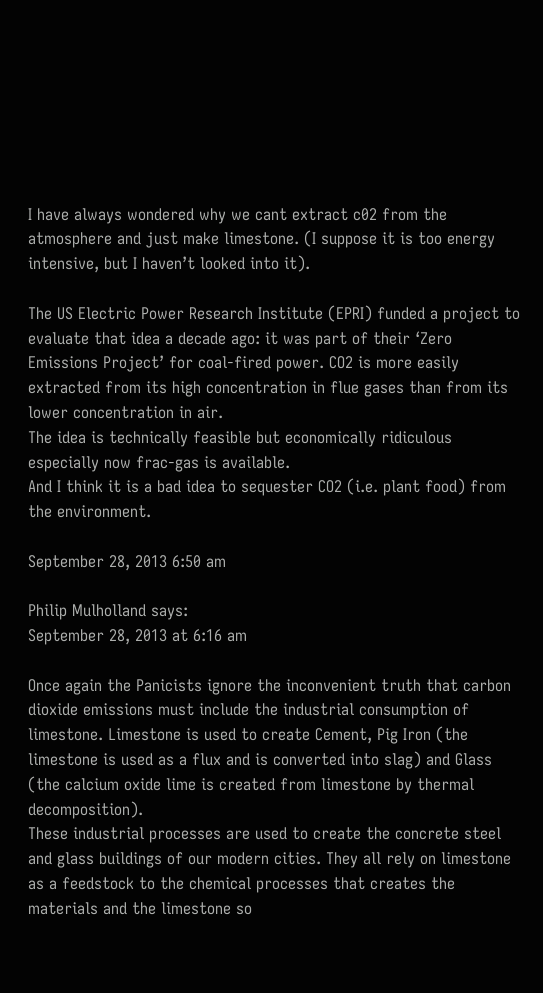I have always wondered why we cant extract c02 from the atmosphere and just make limestone. (I suppose it is too energy intensive, but I haven’t looked into it).

The US Electric Power Research Institute (EPRI) funded a project to evaluate that idea a decade ago: it was part of their ‘Zero Emissions Project’ for coal-fired power. CO2 is more easily extracted from its high concentration in flue gases than from its lower concentration in air.
The idea is technically feasible but economically ridiculous especially now frac-gas is available.
And I think it is a bad idea to sequester CO2 (i.e. plant food) from the environment.

September 28, 2013 6:50 am

Philip Mulholland says:
September 28, 2013 at 6:16 am

Once again the Panicists ignore the inconvenient truth that carbon dioxide emissions must include the industrial consumption of limestone. Limestone is used to create Cement, Pig Iron (the limestone is used as a flux and is converted into slag) and Glass (the calcium oxide lime is created from limestone by thermal decomposition).
These industrial processes are used to create the concrete steel and glass buildings of our modern cities. They all rely on limestone as a feedstock to the chemical processes that creates the materials and the limestone so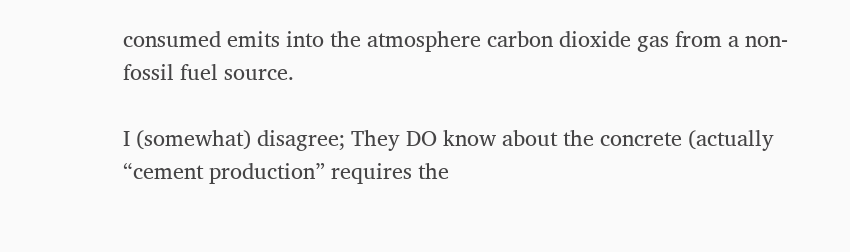consumed emits into the atmosphere carbon dioxide gas from a non-fossil fuel source.

I (somewhat) disagree; They DO know about the concrete (actually “cement production” requires the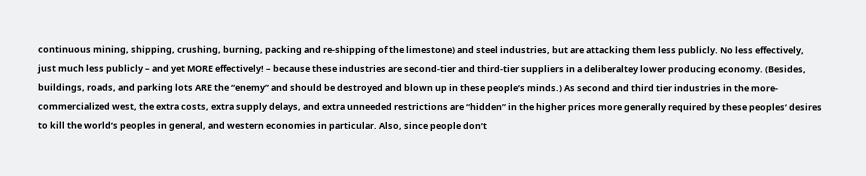continuous mining, shipping, crushing, burning, packing and re-shipping of the limestone) and steel industries, but are attacking them less publicly. No less effectively, just much less publicly – and yet MORE effectively! – because these industries are second-tier and third-tier suppliers in a deliberaltey lower producing economy. (Besides, buildings, roads, and parking lots ARE the “enemy” and should be destroyed and blown up in these people’s minds.) As second and third tier industries in the more-commercialized west, the extra costs, extra supply delays, and extra unneeded restrictions are “hidden” in the higher prices more generally required by these peoples’ desires to kill the world’s peoples in general, and western economies in particular. Also, since people don’t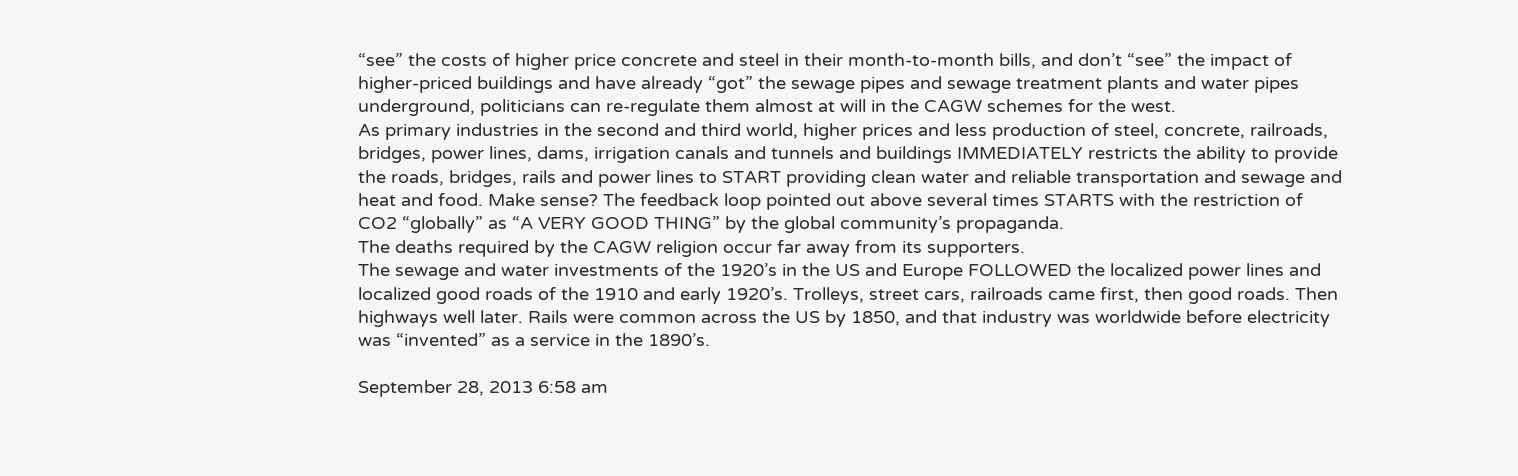“see” the costs of higher price concrete and steel in their month-to-month bills, and don’t “see” the impact of higher-priced buildings and have already “got” the sewage pipes and sewage treatment plants and water pipes underground, politicians can re-regulate them almost at will in the CAGW schemes for the west.
As primary industries in the second and third world, higher prices and less production of steel, concrete, railroads, bridges, power lines, dams, irrigation canals and tunnels and buildings IMMEDIATELY restricts the ability to provide the roads, bridges, rails and power lines to START providing clean water and reliable transportation and sewage and heat and food. Make sense? The feedback loop pointed out above several times STARTS with the restriction of CO2 “globally” as “A VERY GOOD THING” by the global community’s propaganda.
The deaths required by the CAGW religion occur far away from its supporters.
The sewage and water investments of the 1920’s in the US and Europe FOLLOWED the localized power lines and localized good roads of the 1910 and early 1920’s. Trolleys, street cars, railroads came first, then good roads. Then highways well later. Rails were common across the US by 1850, and that industry was worldwide before electricity was “invented” as a service in the 1890’s.

September 28, 2013 6:58 am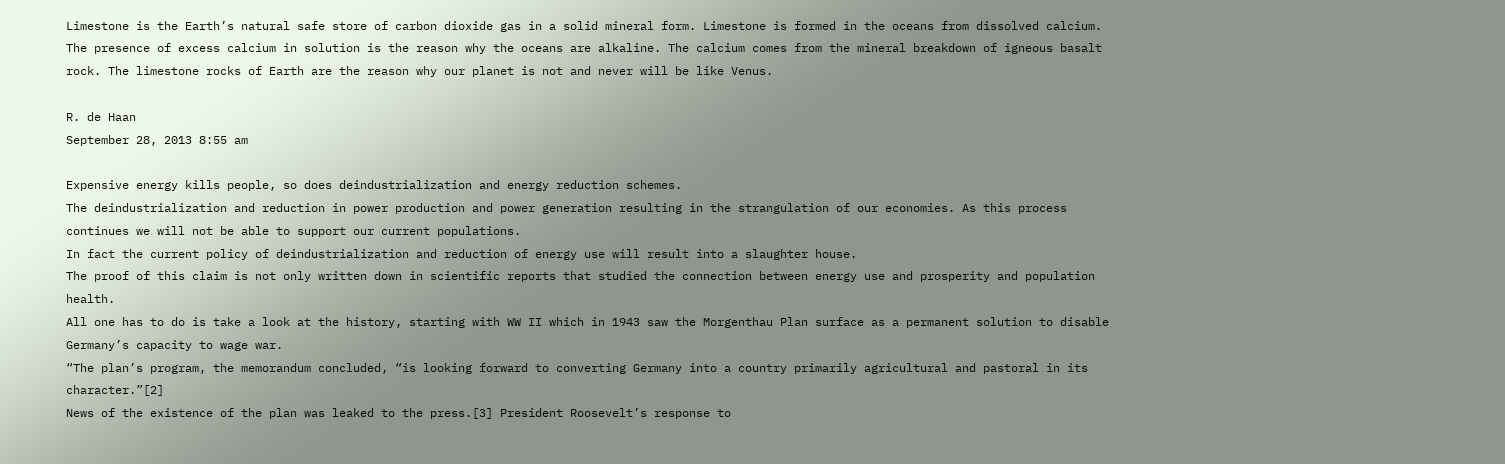Limestone is the Earth’s natural safe store of carbon dioxide gas in a solid mineral form. Limestone is formed in the oceans from dissolved calcium. The presence of excess calcium in solution is the reason why the oceans are alkaline. The calcium comes from the mineral breakdown of igneous basalt rock. The limestone rocks of Earth are the reason why our planet is not and never will be like Venus.

R. de Haan
September 28, 2013 8:55 am

Expensive energy kills people, so does deindustrialization and energy reduction schemes.
The deindustrialization and reduction in power production and power generation resulting in the strangulation of our economies. As this process continues we will not be able to support our current populations.
In fact the current policy of deindustrialization and reduction of energy use will result into a slaughter house.
The proof of this claim is not only written down in scientific reports that studied the connection between energy use and prosperity and population health.
All one has to do is take a look at the history, starting with WW II which in 1943 saw the Morgenthau Plan surface as a permanent solution to disable Germany’s capacity to wage war.
“The plan’s program, the memorandum concluded, “is looking forward to converting Germany into a country primarily agricultural and pastoral in its character.”[2]
News of the existence of the plan was leaked to the press.[3] President Roosevelt’s response to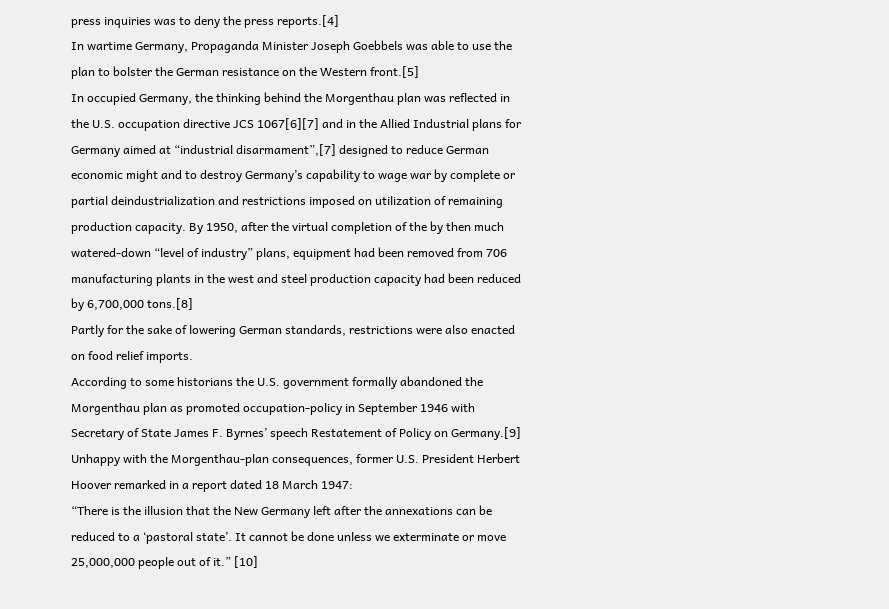press inquiries was to deny the press reports.[4]
In wartime Germany, Propaganda Minister Joseph Goebbels was able to use the plan to bolster the German resistance on the Western front.[5]
In occupied Germany, the thinking behind the Morgenthau plan was reflected in the U.S. occupation directive JCS 1067[6][7] and in the Allied Industrial plans for Germany aimed at “industrial disarmament”,[7] designed to reduce German economic might and to destroy Germany’s capability to wage war by complete or partial deindustrialization and restrictions imposed on utilization of remaining production capacity. By 1950, after the virtual completion of the by then much watered-down “level of industry” plans, equipment had been removed from 706 manufacturing plants in the west and steel production capacity had been reduced by 6,700,000 tons.[8]
Partly for the sake of lowering German standards, restrictions were also enacted on food relief imports.
According to some historians the U.S. government formally abandoned the Morgenthau plan as promoted occupation-policy in September 1946 with Secretary of State James F. Byrnes’ speech Restatement of Policy on Germany.[9]
Unhappy with the Morgenthau-plan consequences, former U.S. President Herbert Hoover remarked in a report dated 18 March 1947:
“There is the illusion that the New Germany left after the annexations can be reduced to a ‘pastoral state’. It cannot be done unless we exterminate or move 25,000,000 people out of it.” [10]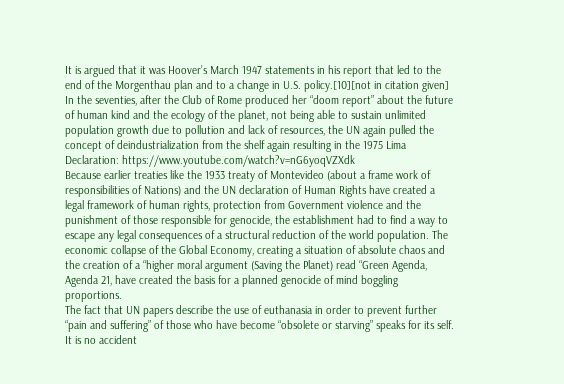It is argued that it was Hoover’s March 1947 statements in his report that led to the end of the Morgenthau plan and to a change in U.S. policy.[10][not in citation given]
In the seventies, after the Club of Rome produced her “doom report” about the future of human kind and the ecology of the planet, not being able to sustain unlimited population growth due to pollution and lack of resources, the UN again pulled the concept of deindustrialization from the shelf again resulting in the 1975 Lima Declaration: https://www.youtube.com/watch?v=nG6yoqVZXdk
Because earlier treaties like the 1933 treaty of Montevideo (about a frame work of responsibilities of Nations) and the UN declaration of Human Rights have created a legal framework of human rights, protection from Government violence and the punishment of those responsible for genocide, the establishment had to find a way to escape any legal consequences of a structural reduction of the world population. The economic collapse of the Global Economy, creating a situation of absolute chaos and the creation of a “higher moral argument (Saving the Planet) read “Green Agenda, Agenda 21, have created the basis for a planned genocide of mind boggling proportions.
The fact that UN papers describe the use of euthanasia in order to prevent further “pain and suffering” of those who have become “obsolete or starving” speaks for its self.
It is no accident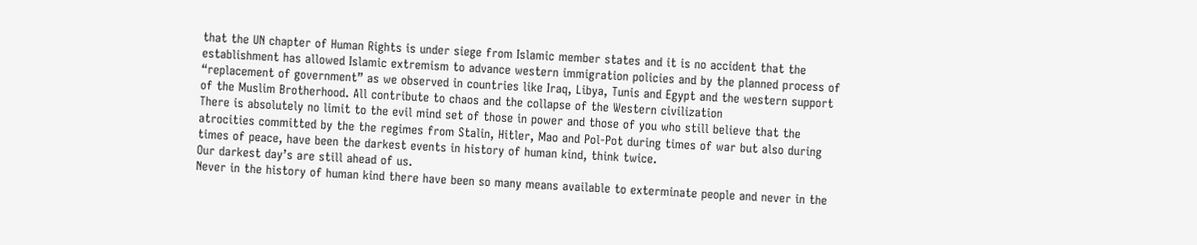that the UN chapter of Human Rights is under siege from Islamic member states and it is no accident that the establishment has allowed Islamic extremism to advance western immigration policies and by the planned process of “replacement of government” as we observed in countries like Iraq, Libya, Tunis and Egypt and the western support of the Muslim Brotherhood. All contribute to chaos and the collapse of the Western civilization
There is absolutely no limit to the evil mind set of those in power and those of you who still believe that the atrocities committed by the the regimes from Stalin, Hitler, Mao and Pol-Pot during times of war but also during times of peace, have been the darkest events in history of human kind, think twice.
Our darkest day’s are still ahead of us.
Never in the history of human kind there have been so many means available to exterminate people and never in the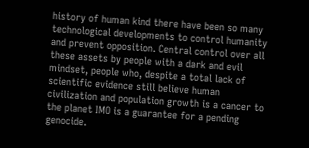history of human kind there have been so many technological developments to control humanity and prevent opposition. Central control over all these assets by people with a dark and evil mindset, people who, despite a total lack of scientific evidence still believe human civilization and population growth is a cancer to the planet IMO is a guarantee for a pending genocide.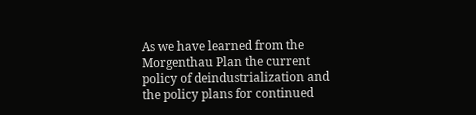As we have learned from the Morgenthau Plan the current policy of deindustrialization and the policy plans for continued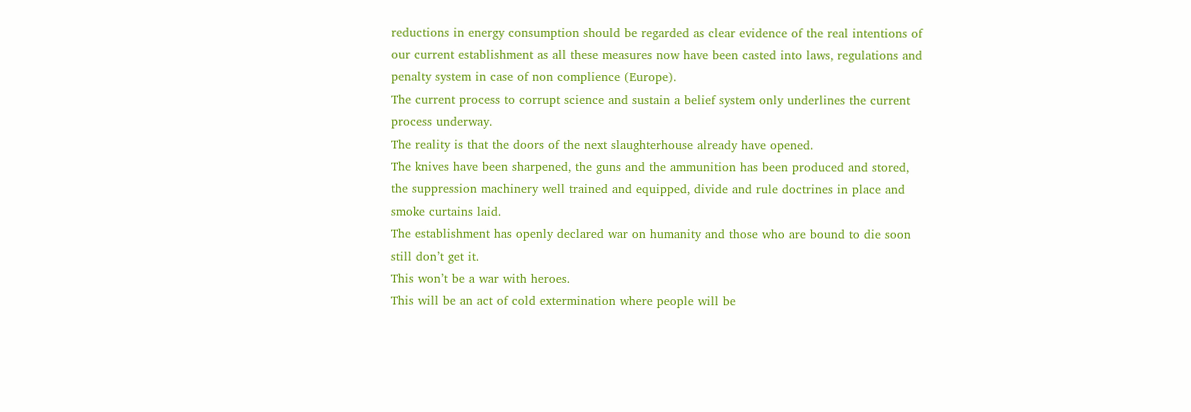reductions in energy consumption should be regarded as clear evidence of the real intentions of our current establishment as all these measures now have been casted into laws, regulations and penalty system in case of non complience (Europe).
The current process to corrupt science and sustain a belief system only underlines the current process underway.
The reality is that the doors of the next slaughterhouse already have opened.
The knives have been sharpened, the guns and the ammunition has been produced and stored, the suppression machinery well trained and equipped, divide and rule doctrines in place and smoke curtains laid.
The establishment has openly declared war on humanity and those who are bound to die soon still don’t get it.
This won’t be a war with heroes.
This will be an act of cold extermination where people will be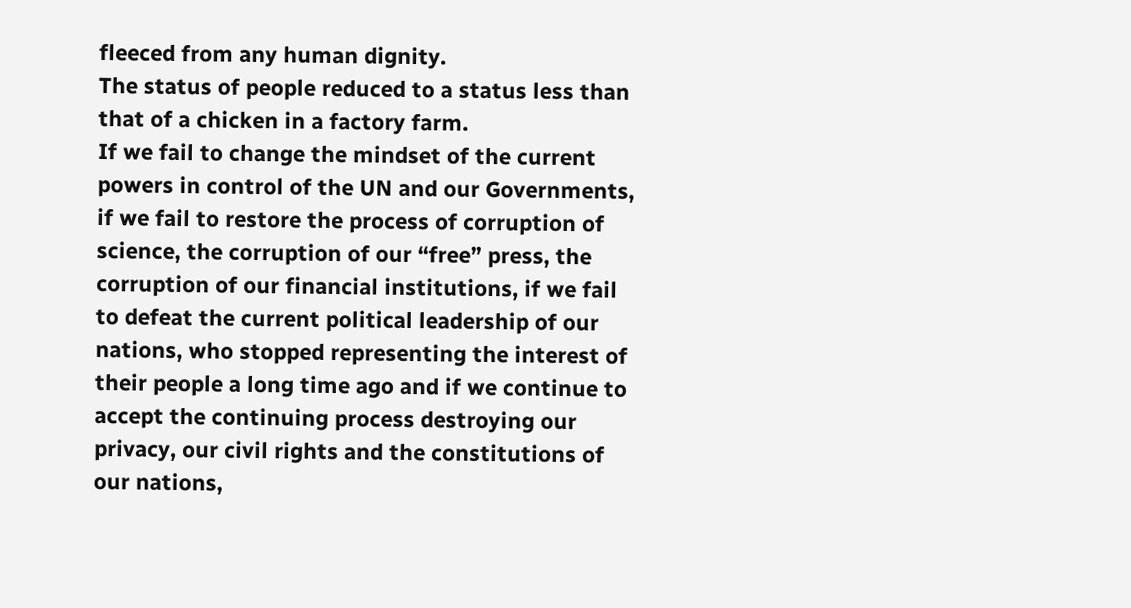fleeced from any human dignity.
The status of people reduced to a status less than that of a chicken in a factory farm.
If we fail to change the mindset of the current powers in control of the UN and our Governments, if we fail to restore the process of corruption of science, the corruption of our “free” press, the corruption of our financial institutions, if we fail to defeat the current political leadership of our nations, who stopped representing the interest of their people a long time ago and if we continue to accept the continuing process destroying our privacy, our civil rights and the constitutions of our nations,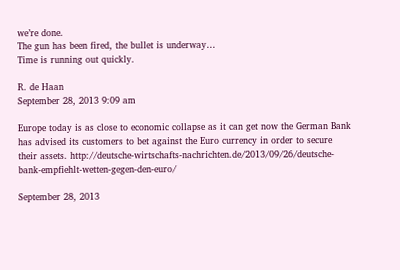we’re done.
The gun has been fired, the bullet is underway…
Time is running out quickly.

R. de Haan
September 28, 2013 9:09 am

Europe today is as close to economic collapse as it can get now the German Bank has advised its customers to bet against the Euro currency in order to secure their assets. http://deutsche-wirtschafts-nachrichten.de/2013/09/26/deutsche-bank-empfiehlt-wetten-gegen-den-euro/

September 28, 2013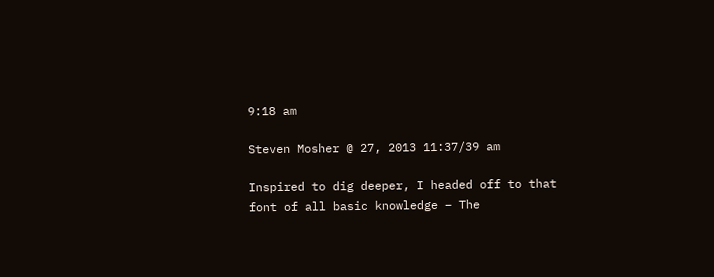9:18 am

Steven Mosher @ 27, 2013 11:37/39 am

Inspired to dig deeper, I headed off to that font of all basic knowledge – The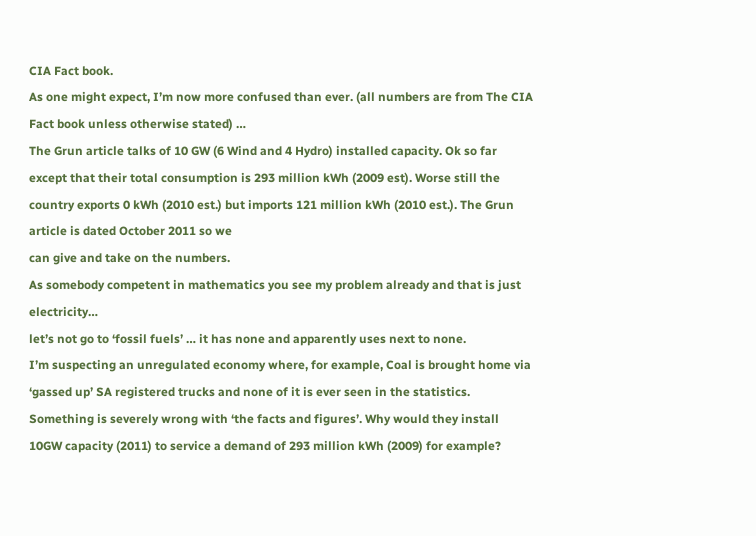CIA Fact book.
As one might expect, I’m now more confused than ever. (all numbers are from The CIA Fact book unless otherwise stated) …
The Grun article talks of 10 GW (6 Wind and 4 Hydro) installed capacity. Ok so far except that their total consumption is 293 million kWh (2009 est). Worse still the country exports 0 kWh (2010 est.) but imports 121 million kWh (2010 est.). The Grun article is dated October 2011 so we
can give and take on the numbers.
As somebody competent in mathematics you see my problem already and that is just electricity…
let’s not go to ‘fossil fuels’ … it has none and apparently uses next to none.
I’m suspecting an unregulated economy where, for example, Coal is brought home via ‘gassed up’ SA registered trucks and none of it is ever seen in the statistics.
Something is severely wrong with ‘the facts and figures’. Why would they install 10GW capacity (2011) to service a demand of 293 million kWh (2009) for example?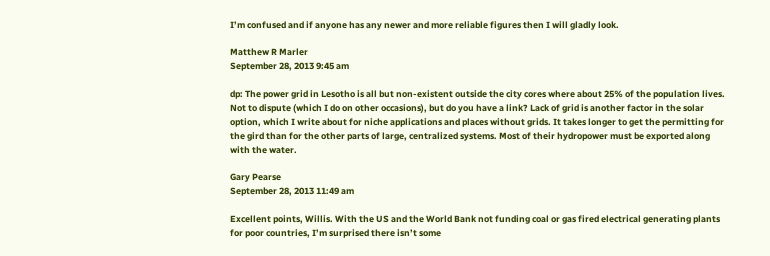I’m confused and if anyone has any newer and more reliable figures then I will gladly look.

Matthew R Marler
September 28, 2013 9:45 am

dp: The power grid in Lesotho is all but non-existent outside the city cores where about 25% of the population lives.
Not to dispute (which I do on other occasions), but do you have a link? Lack of grid is another factor in the solar option, which I write about for niche applications and places without grids. It takes longer to get the permitting for the gird than for the other parts of large, centralized systems. Most of their hydropower must be exported along with the water.

Gary Pearse
September 28, 2013 11:49 am

Excellent points, Willis. With the US and the World Bank not funding coal or gas fired electrical generating plants for poor countries, I’m surprised there isn’t some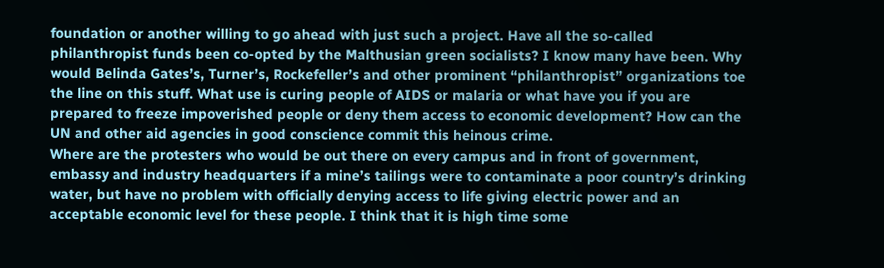foundation or another willing to go ahead with just such a project. Have all the so-called philanthropist funds been co-opted by the Malthusian green socialists? I know many have been. Why would Belinda Gates’s, Turner’s, Rockefeller’s and other prominent “philanthropist” organizations toe the line on this stuff. What use is curing people of AIDS or malaria or what have you if you are prepared to freeze impoverished people or deny them access to economic development? How can the UN and other aid agencies in good conscience commit this heinous crime.
Where are the protesters who would be out there on every campus and in front of government, embassy and industry headquarters if a mine’s tailings were to contaminate a poor country’s drinking water, but have no problem with officially denying access to life giving electric power and an acceptable economic level for these people. I think that it is high time some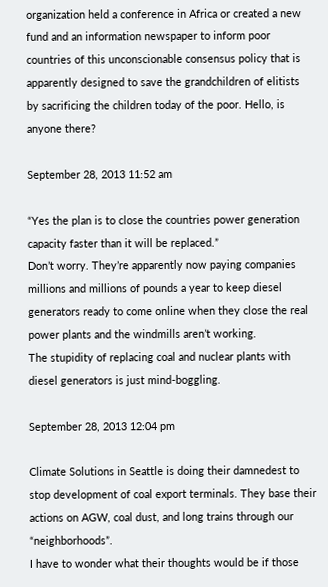organization held a conference in Africa or created a new fund and an information newspaper to inform poor countries of this unconscionable consensus policy that is apparently designed to save the grandchildren of elitists by sacrificing the children today of the poor. Hello, is anyone there?

September 28, 2013 11:52 am

“Yes the plan is to close the countries power generation capacity faster than it will be replaced.”
Don’t worry. They’re apparently now paying companies millions and millions of pounds a year to keep diesel generators ready to come online when they close the real power plants and the windmills aren’t working.
The stupidity of replacing coal and nuclear plants with diesel generators is just mind-boggling.

September 28, 2013 12:04 pm

Climate Solutions in Seattle is doing their damnedest to stop development of coal export terminals. They base their actions on AGW, coal dust, and long trains through our “neighborhoods”.
I have to wonder what their thoughts would be if those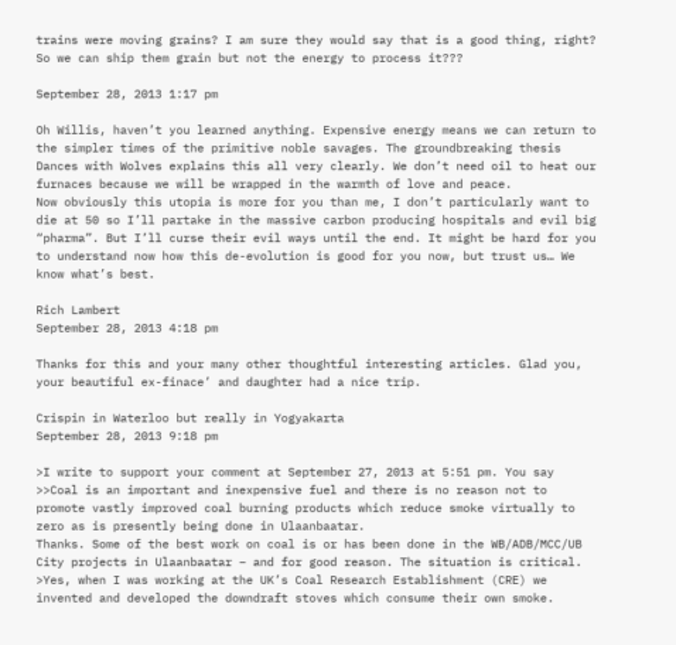trains were moving grains? I am sure they would say that is a good thing, right?
So we can ship them grain but not the energy to process it???

September 28, 2013 1:17 pm

Oh Willis, haven’t you learned anything. Expensive energy means we can return to the simpler times of the primitive noble savages. The groundbreaking thesis Dances with Wolves explains this all very clearly. We don’t need oil to heat our furnaces because we will be wrapped in the warmth of love and peace.
Now obviously this utopia is more for you than me, I don’t particularly want to die at 50 so I’ll partake in the massive carbon producing hospitals and evil big “pharma”. But I’ll curse their evil ways until the end. It might be hard for you to understand now how this de-evolution is good for you now, but trust us… We know what’s best.

Rich Lambert
September 28, 2013 4:18 pm

Thanks for this and your many other thoughtful interesting articles. Glad you, your beautiful ex-finace’ and daughter had a nice trip.

Crispin in Waterloo but really in Yogyakarta
September 28, 2013 9:18 pm

>I write to support your comment at September 27, 2013 at 5:51 pm. You say
>>Coal is an important and inexpensive fuel and there is no reason not to promote vastly improved coal burning products which reduce smoke virtually to zero as is presently being done in Ulaanbaatar.
Thanks. Some of the best work on coal is or has been done in the WB/ADB/MCC/UB City projects in Ulaanbaatar – and for good reason. The situation is critical.
>Yes, when I was working at the UK’s Coal Research Establishment (CRE) we invented and developed the downdraft stoves which consume their own smoke.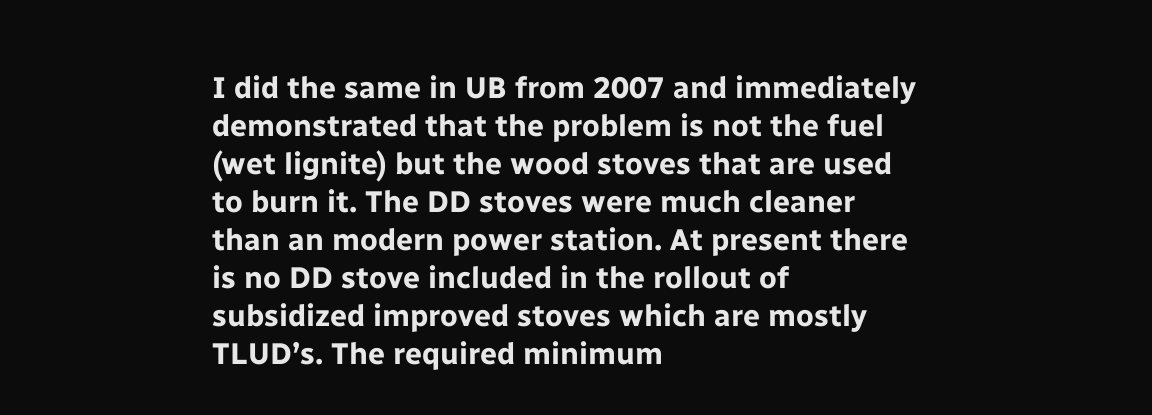I did the same in UB from 2007 and immediately demonstrated that the problem is not the fuel (wet lignite) but the wood stoves that are used to burn it. The DD stoves were much cleaner than an modern power station. At present there is no DD stove included in the rollout of subsidized improved stoves which are mostly TLUD’s. The required minimum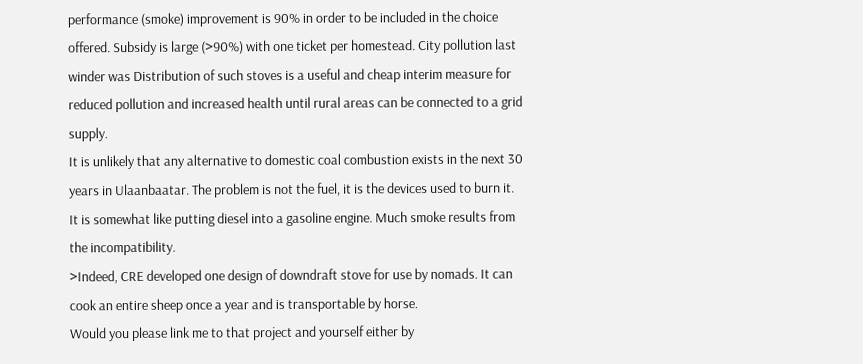performance (smoke) improvement is 90% in order to be included in the choice offered. Subsidy is large (>90%) with one ticket per homestead. City pollution last winder was Distribution of such stoves is a useful and cheap interim measure for reduced pollution and increased health until rural areas can be connected to a grid supply.
It is unlikely that any alternative to domestic coal combustion exists in the next 30 years in Ulaanbaatar. The problem is not the fuel, it is the devices used to burn it. It is somewhat like putting diesel into a gasoline engine. Much smoke results from the incompatibility.
>Indeed, CRE developed one design of downdraft stove for use by nomads. It can cook an entire sheep once a year and is transportable by horse.
Would you please link me to that project and yourself either by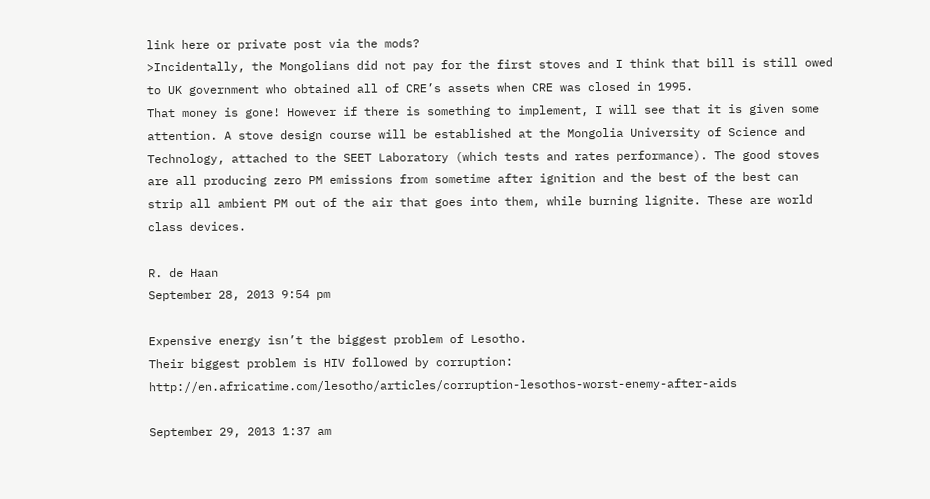link here or private post via the mods?
>Incidentally, the Mongolians did not pay for the first stoves and I think that bill is still owed to UK government who obtained all of CRE’s assets when CRE was closed in 1995.
That money is gone! However if there is something to implement, I will see that it is given some attention. A stove design course will be established at the Mongolia University of Science and Technology, attached to the SEET Laboratory (which tests and rates performance). The good stoves are all producing zero PM emissions from sometime after ignition and the best of the best can strip all ambient PM out of the air that goes into them, while burning lignite. These are world class devices.

R. de Haan
September 28, 2013 9:54 pm

Expensive energy isn’t the biggest problem of Lesotho.
Their biggest problem is HIV followed by corruption: http://en.africatime.com/lesotho/articles/corruption-lesothos-worst-enemy-after-aids

September 29, 2013 1:37 am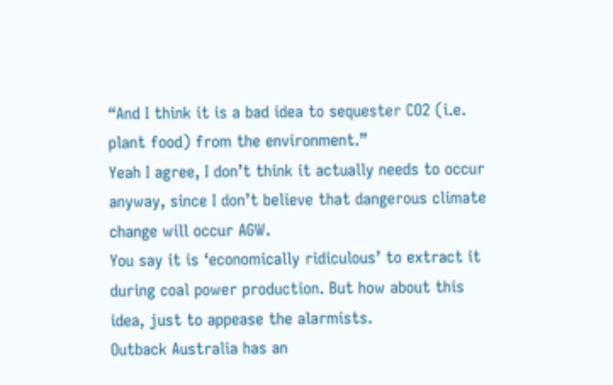“And I think it is a bad idea to sequester CO2 (i.e. plant food) from the environment.”
Yeah I agree, I don’t think it actually needs to occur anyway, since I don’t believe that dangerous climate change will occur AGW.
You say it is ‘economically ridiculous’ to extract it during coal power production. But how about this idea, just to appease the alarmists.
Outback Australia has an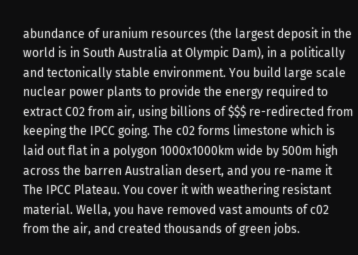abundance of uranium resources (the largest deposit in the world is in South Australia at Olympic Dam), in a politically and tectonically stable environment. You build large scale nuclear power plants to provide the energy required to extract C02 from air, using billions of $$$ re-redirected from keeping the IPCC going. The c02 forms limestone which is laid out flat in a polygon 1000x1000km wide by 500m high across the barren Australian desert, and you re-name it The IPCC Plateau. You cover it with weathering resistant material. Wella, you have removed vast amounts of c02 from the air, and created thousands of green jobs.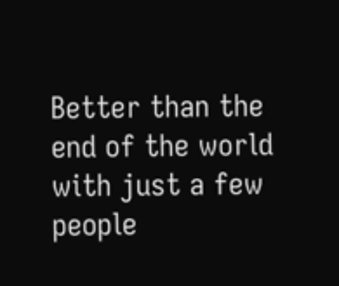Better than the end of the world with just a few people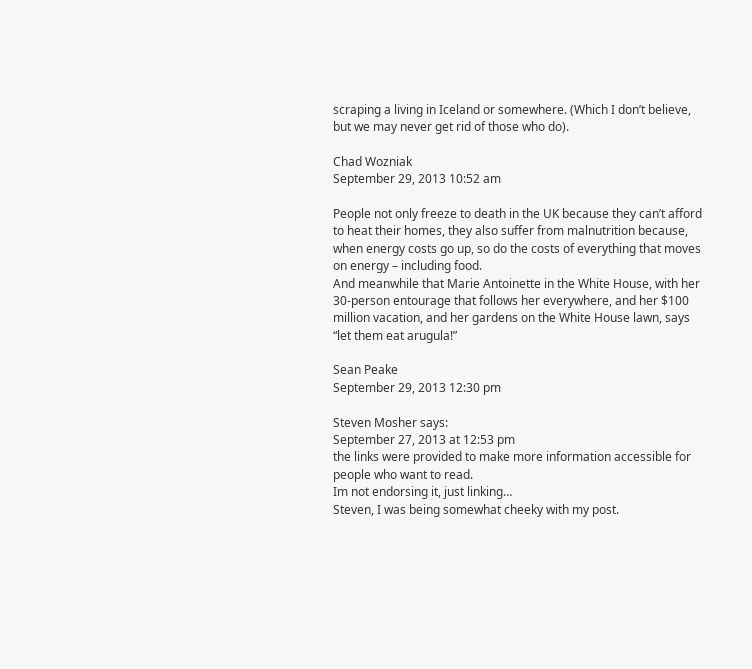scraping a living in Iceland or somewhere. (Which I don’t believe, but we may never get rid of those who do).

Chad Wozniak
September 29, 2013 10:52 am

People not only freeze to death in the UK because they can’t afford to heat their homes, they also suffer from malnutrition because, when energy costs go up, so do the costs of everything that moves on energy – including food.
And meanwhile that Marie Antoinette in the White House, with her 30-person entourage that follows her everywhere, and her $100 million vacation, and her gardens on the White House lawn, says “let them eat arugula!”

Sean Peake
September 29, 2013 12:30 pm

Steven Mosher says:
September 27, 2013 at 12:53 pm
the links were provided to make more information accessible for people who want to read.
Im not endorsing it, just linking…
Steven, I was being somewhat cheeky with my post.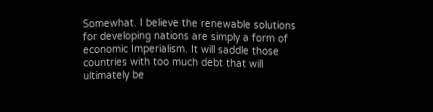Somewhat. I believe the renewable solutions for developing nations are simply a form of economic Imperialism. It will saddle those countries with too much debt that will ultimately be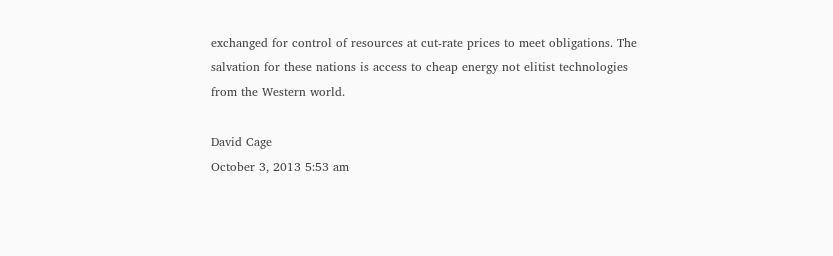exchanged for control of resources at cut-rate prices to meet obligations. The salvation for these nations is access to cheap energy not elitist technologies from the Western world.

David Cage
October 3, 2013 5:53 am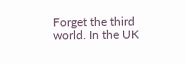Forget the third world. In the UK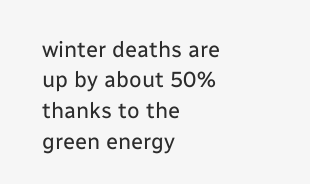winter deaths are up by about 50% thanks to the green energy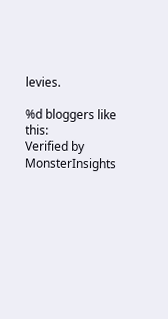levies.

%d bloggers like this:
Verified by MonsterInsights